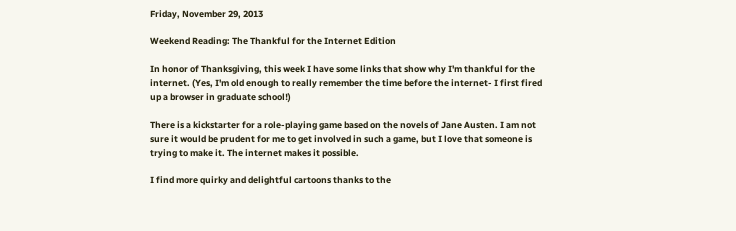Friday, November 29, 2013

Weekend Reading: The Thankful for the Internet Edition

In honor of Thanksgiving, this week I have some links that show why I'm thankful for the internet. (Yes, I'm old enough to really remember the time before the internet- I first fired up a browser in graduate school!)

There is a kickstarter for a role-playing game based on the novels of Jane Austen. I am not sure it would be prudent for me to get involved in such a game, but I love that someone is trying to make it. The internet makes it possible.

I find more quirky and delightful cartoons thanks to the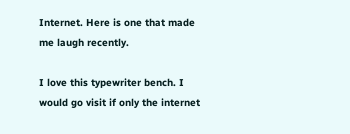Internet. Here is one that made me laugh recently.

I love this typewriter bench. I would go visit if only the internet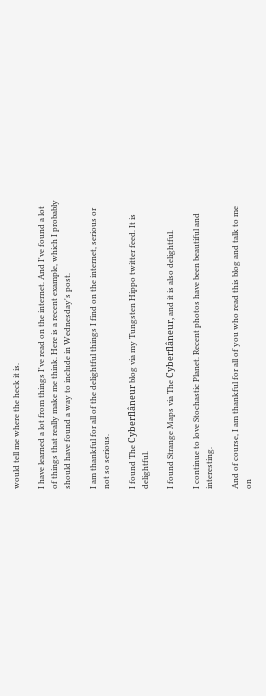would tell me where the heck it is.

I have learned a lot from things I've read on the internet. And I've found a lot of things that really make me think. Here is a recent example, which I probably should have found a way to include in Wednesday's post.

I am thankful for all of the delightful things I find on the internet, serious or not so serious.

I found The Cyberflâneur blog via my Tungsten Hippo twitter feed. It is delightful.

I found Strange Maps via The Cyberflâneur, and it is also delightful.

I continue to love Stochastic Planet. Recent photos have been beautiful and interesting.

And of course, I am thankful for all of you who read this blog and talk to me on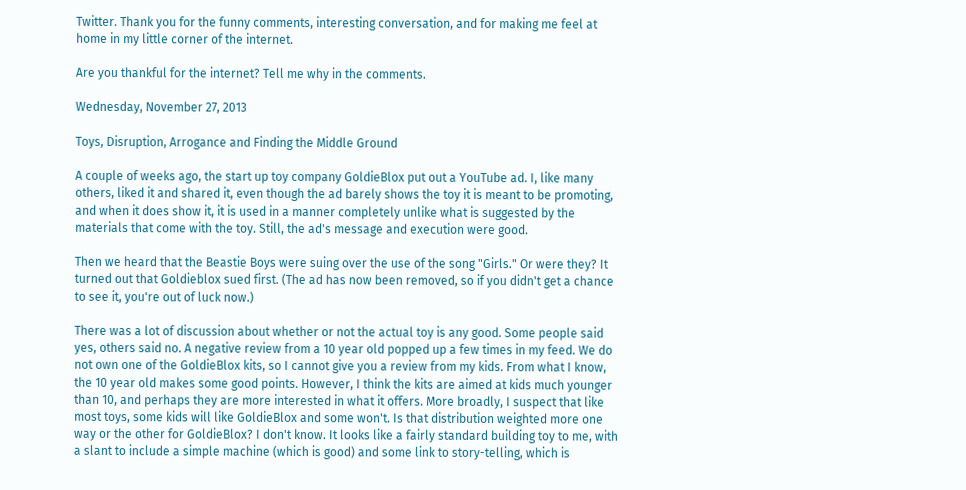Twitter. Thank you for the funny comments, interesting conversation, and for making me feel at home in my little corner of the internet.

Are you thankful for the internet? Tell me why in the comments.

Wednesday, November 27, 2013

Toys, Disruption, Arrogance and Finding the Middle Ground

A couple of weeks ago, the start up toy company GoldieBlox put out a YouTube ad. I, like many others, liked it and shared it, even though the ad barely shows the toy it is meant to be promoting, and when it does show it, it is used in a manner completely unlike what is suggested by the materials that come with the toy. Still, the ad's message and execution were good.

Then we heard that the Beastie Boys were suing over the use of the song "Girls." Or were they? It turned out that Goldieblox sued first. (The ad has now been removed, so if you didn't get a chance to see it, you're out of luck now.)

There was a lot of discussion about whether or not the actual toy is any good. Some people said yes, others said no. A negative review from a 10 year old popped up a few times in my feed. We do not own one of the GoldieBlox kits, so I cannot give you a review from my kids. From what I know, the 10 year old makes some good points. However, I think the kits are aimed at kids much younger than 10, and perhaps they are more interested in what it offers. More broadly, I suspect that like most toys, some kids will like GoldieBlox and some won't. Is that distribution weighted more one way or the other for GoldieBlox? I don't know. It looks like a fairly standard building toy to me, with a slant to include a simple machine (which is good) and some link to story-telling, which is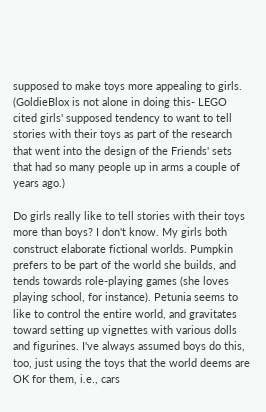supposed to make toys more appealing to girls. (GoldieBlox is not alone in doing this- LEGO cited girls' supposed tendency to want to tell stories with their toys as part of the research that went into the design of the Friends' sets that had so many people up in arms a couple of years ago.)

Do girls really like to tell stories with their toys more than boys? I don't know. My girls both construct elaborate fictional worlds. Pumpkin prefers to be part of the world she builds, and tends towards role-playing games (she loves playing school, for instance). Petunia seems to like to control the entire world, and gravitates toward setting up vignettes with various dolls and figurines. I've always assumed boys do this, too, just using the toys that the world deems are OK for them, i.e., cars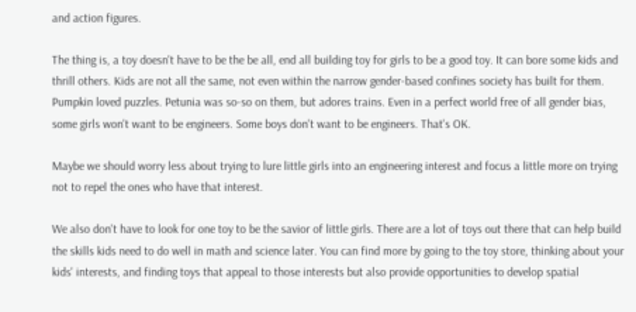and action figures.

The thing is, a toy doesn't have to be the be all, end all building toy for girls to be a good toy. It can bore some kids and thrill others. Kids are not all the same, not even within the narrow gender-based confines society has built for them. Pumpkin loved puzzles. Petunia was so-so on them, but adores trains. Even in a perfect world free of all gender bias, some girls won't want to be engineers. Some boys don't want to be engineers. That's OK.

Maybe we should worry less about trying to lure little girls into an engineering interest and focus a little more on trying not to repel the ones who have that interest.

We also don't have to look for one toy to be the savior of little girls. There are a lot of toys out there that can help build the skills kids need to do well in math and science later. You can find more by going to the toy store, thinking about your kids' interests, and finding toys that appeal to those interests but also provide opportunities to develop spatial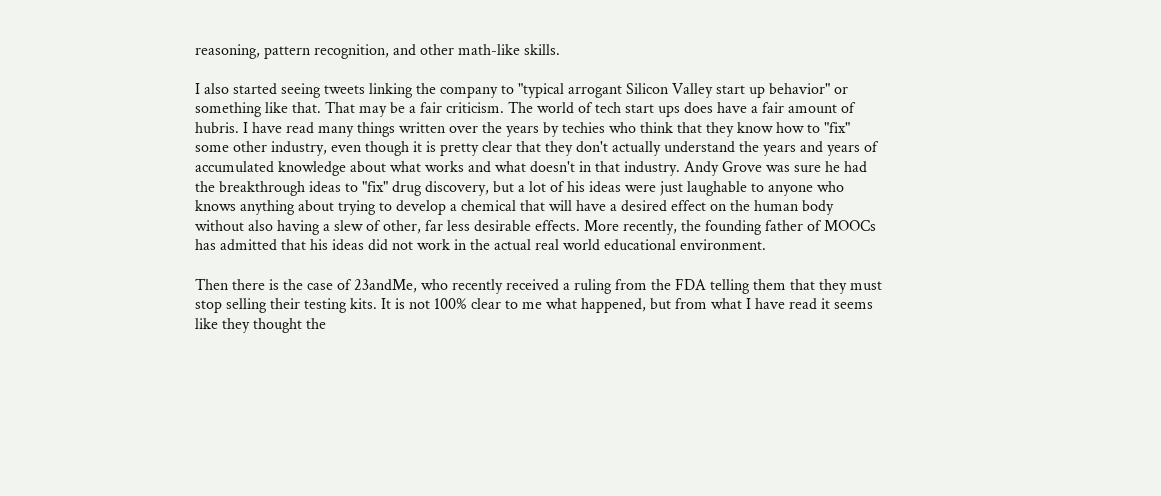reasoning, pattern recognition, and other math-like skills.

I also started seeing tweets linking the company to "typical arrogant Silicon Valley start up behavior" or something like that. That may be a fair criticism. The world of tech start ups does have a fair amount of hubris. I have read many things written over the years by techies who think that they know how to "fix" some other industry, even though it is pretty clear that they don't actually understand the years and years of accumulated knowledge about what works and what doesn't in that industry. Andy Grove was sure he had the breakthrough ideas to "fix" drug discovery, but a lot of his ideas were just laughable to anyone who knows anything about trying to develop a chemical that will have a desired effect on the human body without also having a slew of other, far less desirable effects. More recently, the founding father of MOOCs has admitted that his ideas did not work in the actual real world educational environment.

Then there is the case of 23andMe, who recently received a ruling from the FDA telling them that they must stop selling their testing kits. It is not 100% clear to me what happened, but from what I have read it seems like they thought the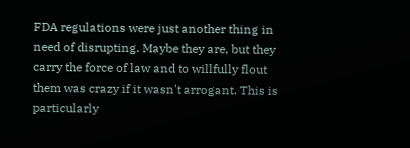FDA regulations were just another thing in need of disrupting. Maybe they are, but they carry the force of law and to willfully flout them was crazy if it wasn't arrogant. This is particularly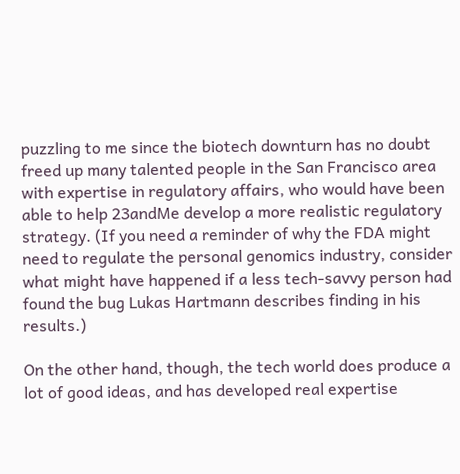puzzling to me since the biotech downturn has no doubt freed up many talented people in the San Francisco area with expertise in regulatory affairs, who would have been able to help 23andMe develop a more realistic regulatory strategy. (If you need a reminder of why the FDA might need to regulate the personal genomics industry, consider what might have happened if a less tech-savvy person had found the bug Lukas Hartmann describes finding in his results.)

On the other hand, though, the tech world does produce a lot of good ideas, and has developed real expertise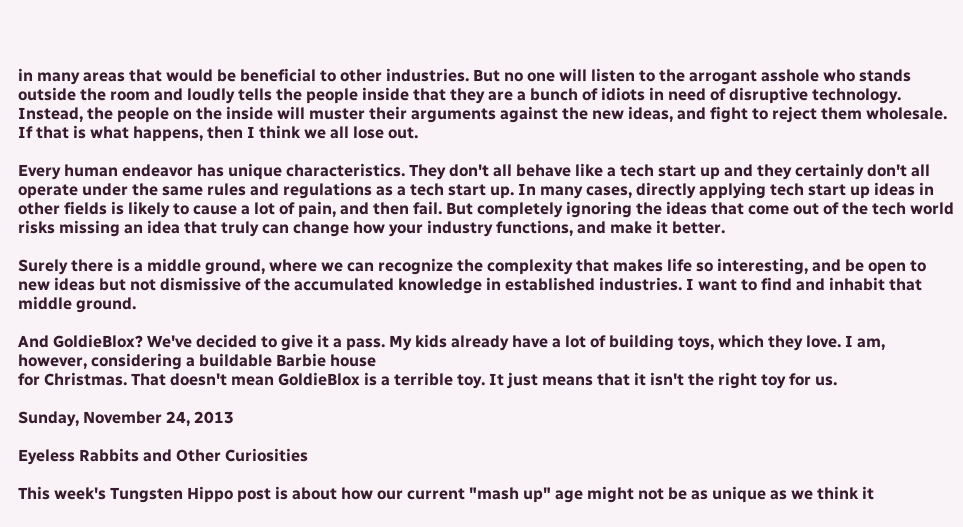in many areas that would be beneficial to other industries. But no one will listen to the arrogant asshole who stands outside the room and loudly tells the people inside that they are a bunch of idiots in need of disruptive technology. Instead, the people on the inside will muster their arguments against the new ideas, and fight to reject them wholesale. If that is what happens, then I think we all lose out.

Every human endeavor has unique characteristics. They don't all behave like a tech start up and they certainly don't all operate under the same rules and regulations as a tech start up. In many cases, directly applying tech start up ideas in other fields is likely to cause a lot of pain, and then fail. But completely ignoring the ideas that come out of the tech world risks missing an idea that truly can change how your industry functions, and make it better.

Surely there is a middle ground, where we can recognize the complexity that makes life so interesting, and be open to new ideas but not dismissive of the accumulated knowledge in established industries. I want to find and inhabit that middle ground.

And GoldieBlox? We've decided to give it a pass. My kids already have a lot of building toys, which they love. I am, however, considering a buildable Barbie house
for Christmas. That doesn't mean GoldieBlox is a terrible toy. It just means that it isn't the right toy for us.

Sunday, November 24, 2013

Eyeless Rabbits and Other Curiosities

This week's Tungsten Hippo post is about how our current "mash up" age might not be as unique as we think it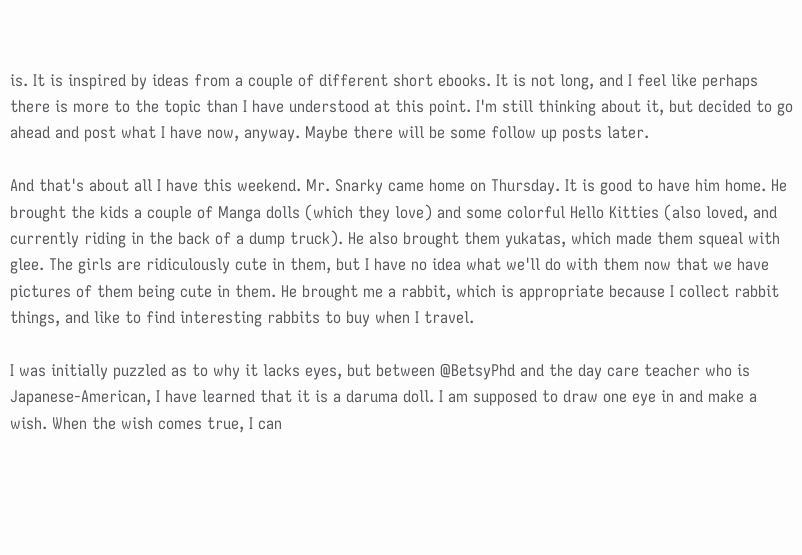is. It is inspired by ideas from a couple of different short ebooks. It is not long, and I feel like perhaps there is more to the topic than I have understood at this point. I'm still thinking about it, but decided to go ahead and post what I have now, anyway. Maybe there will be some follow up posts later.

And that's about all I have this weekend. Mr. Snarky came home on Thursday. It is good to have him home. He brought the kids a couple of Manga dolls (which they love) and some colorful Hello Kitties (also loved, and currently riding in the back of a dump truck). He also brought them yukatas, which made them squeal with glee. The girls are ridiculously cute in them, but I have no idea what we'll do with them now that we have pictures of them being cute in them. He brought me a rabbit, which is appropriate because I collect rabbit things, and like to find interesting rabbits to buy when I travel.

I was initially puzzled as to why it lacks eyes, but between @BetsyPhd and the day care teacher who is Japanese-American, I have learned that it is a daruma doll. I am supposed to draw one eye in and make a wish. When the wish comes true, I can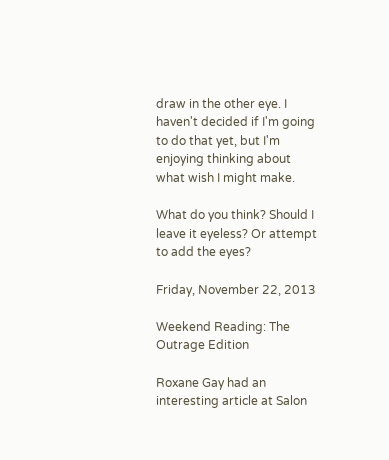draw in the other eye. I haven't decided if I'm going to do that yet, but I'm enjoying thinking about what wish I might make.

What do you think? Should I leave it eyeless? Or attempt to add the eyes?

Friday, November 22, 2013

Weekend Reading: The Outrage Edition

Roxane Gay had an interesting article at Salon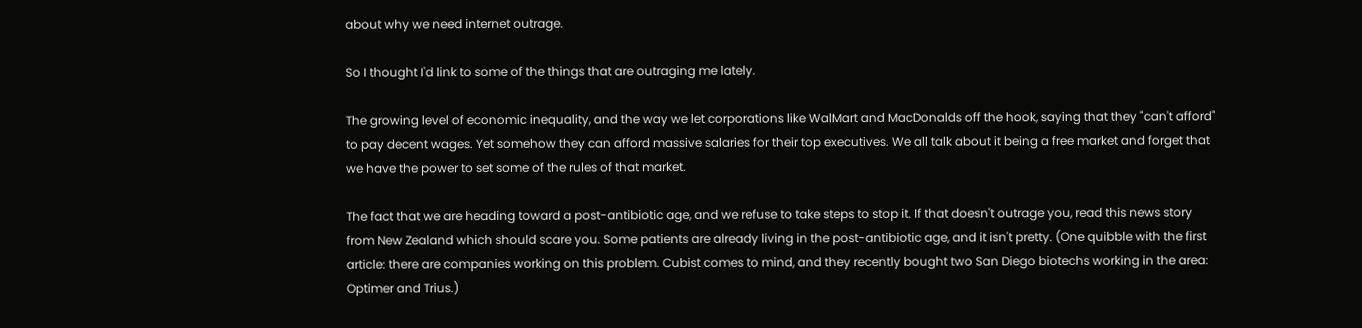about why we need internet outrage.

So I thought I'd link to some of the things that are outraging me lately.

The growing level of economic inequality, and the way we let corporations like WalMart and MacDonalds off the hook, saying that they "can't afford" to pay decent wages. Yet somehow they can afford massive salaries for their top executives. We all talk about it being a free market and forget that we have the power to set some of the rules of that market.

The fact that we are heading toward a post-antibiotic age, and we refuse to take steps to stop it. If that doesn't outrage you, read this news story from New Zealand which should scare you. Some patients are already living in the post-antibiotic age, and it isn't pretty. (One quibble with the first article: there are companies working on this problem. Cubist comes to mind, and they recently bought two San Diego biotechs working in the area: Optimer and Trius.)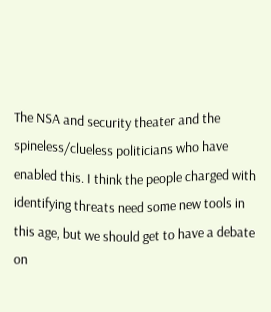The NSA and security theater and the spineless/clueless politicians who have enabled this. I think the people charged with identifying threats need some new tools in this age, but we should get to have a debate on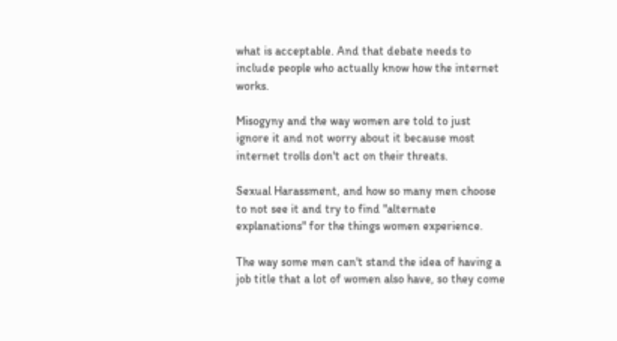what is acceptable. And that debate needs to include people who actually know how the internet works.

Misogyny and the way women are told to just ignore it and not worry about it because most internet trolls don't act on their threats.

Sexual Harassment, and how so many men choose to not see it and try to find "alternate explanations" for the things women experience.

The way some men can't stand the idea of having a job title that a lot of women also have, so they come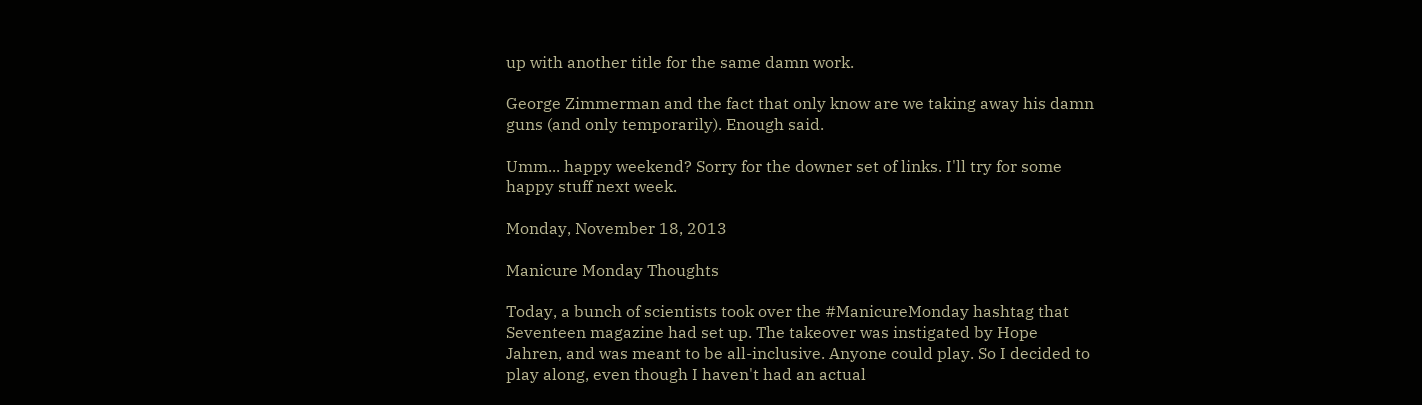up with another title for the same damn work.

George Zimmerman and the fact that only know are we taking away his damn guns (and only temporarily). Enough said.

Umm... happy weekend? Sorry for the downer set of links. I'll try for some happy stuff next week.

Monday, November 18, 2013

Manicure Monday Thoughts

Today, a bunch of scientists took over the #ManicureMonday hashtag that Seventeen magazine had set up. The takeover was instigated by Hope Jahren, and was meant to be all-inclusive. Anyone could play. So I decided to play along, even though I haven't had an actual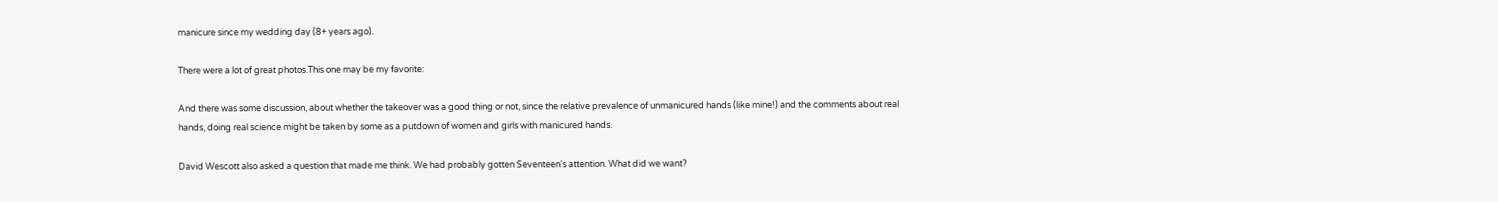manicure since my wedding day (8+ years ago).

There were a lot of great photos.This one may be my favorite:

And there was some discussion, about whether the takeover was a good thing or not, since the relative prevalence of unmanicured hands (like mine!) and the comments about real hands, doing real science might be taken by some as a putdown of women and girls with manicured hands.

David Wescott also asked a question that made me think. We had probably gotten Seventeen's attention. What did we want?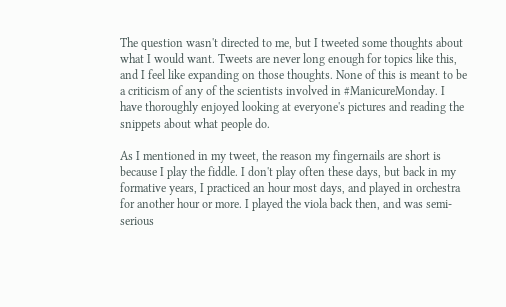The question wasn't directed to me, but I tweeted some thoughts about what I would want. Tweets are never long enough for topics like this, and I feel like expanding on those thoughts. None of this is meant to be a criticism of any of the scientists involved in #ManicureMonday. I have thoroughly enjoyed looking at everyone's pictures and reading the snippets about what people do.

As I mentioned in my tweet, the reason my fingernails are short is because I play the fiddle. I don't play often these days, but back in my formative years, I practiced an hour most days, and played in orchestra for another hour or more. I played the viola back then, and was semi-serious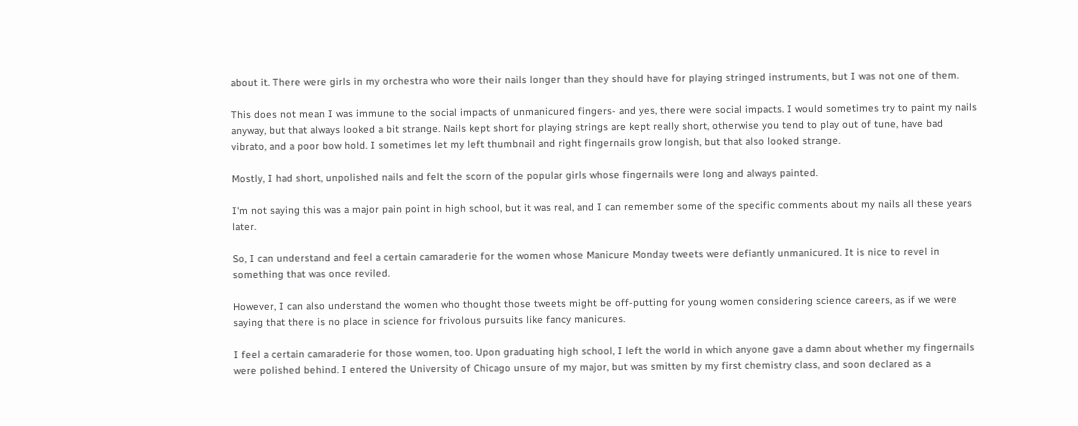about it. There were girls in my orchestra who wore their nails longer than they should have for playing stringed instruments, but I was not one of them.

This does not mean I was immune to the social impacts of unmanicured fingers- and yes, there were social impacts. I would sometimes try to paint my nails anyway, but that always looked a bit strange. Nails kept short for playing strings are kept really short, otherwise you tend to play out of tune, have bad vibrato, and a poor bow hold. I sometimes let my left thumbnail and right fingernails grow longish, but that also looked strange.

Mostly, I had short, unpolished nails and felt the scorn of the popular girls whose fingernails were long and always painted.

I'm not saying this was a major pain point in high school, but it was real, and I can remember some of the specific comments about my nails all these years later.

So, I can understand and feel a certain camaraderie for the women whose Manicure Monday tweets were defiantly unmanicured. It is nice to revel in something that was once reviled.

However, I can also understand the women who thought those tweets might be off-putting for young women considering science careers, as if we were saying that there is no place in science for frivolous pursuits like fancy manicures.

I feel a certain camaraderie for those women, too. Upon graduating high school, I left the world in which anyone gave a damn about whether my fingernails were polished behind. I entered the University of Chicago unsure of my major, but was smitten by my first chemistry class, and soon declared as a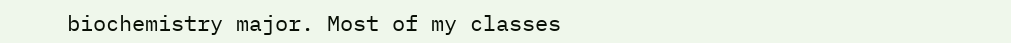biochemistry major. Most of my classes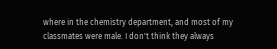where in the chemistry department, and most of my classmates were male. I don't think they always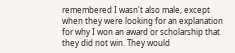remembered I wasn't also male, except when they were looking for an explanation for why I won an award or scholarship that they did not win. They would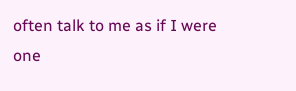often talk to me as if I were one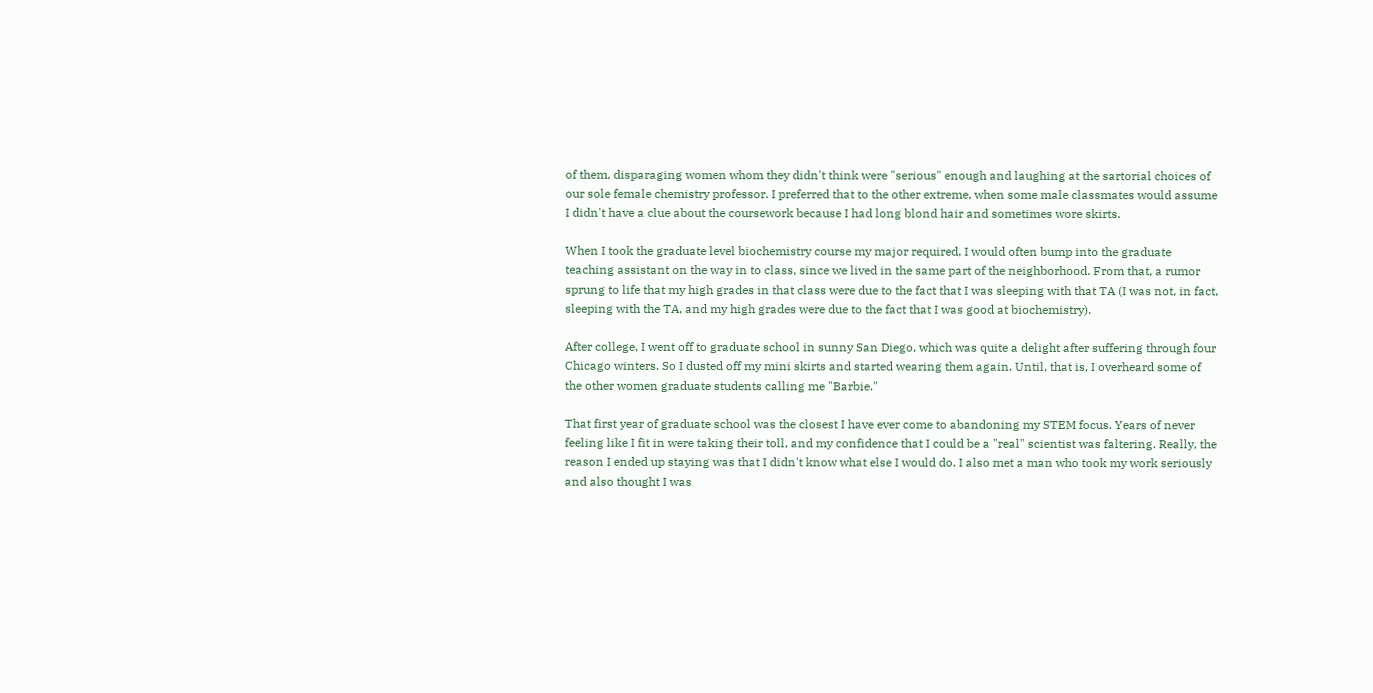of them, disparaging women whom they didn't think were "serious" enough and laughing at the sartorial choices of our sole female chemistry professor. I preferred that to the other extreme, when some male classmates would assume I didn't have a clue about the coursework because I had long blond hair and sometimes wore skirts.

When I took the graduate level biochemistry course my major required, I would often bump into the graduate teaching assistant on the way in to class, since we lived in the same part of the neighborhood. From that, a rumor sprung to life that my high grades in that class were due to the fact that I was sleeping with that TA (I was not, in fact, sleeping with the TA, and my high grades were due to the fact that I was good at biochemistry).

After college, I went off to graduate school in sunny San Diego, which was quite a delight after suffering through four Chicago winters. So I dusted off my mini skirts and started wearing them again. Until, that is, I overheard some of the other women graduate students calling me "Barbie."

That first year of graduate school was the closest I have ever come to abandoning my STEM focus. Years of never feeling like I fit in were taking their toll, and my confidence that I could be a "real" scientist was faltering. Really, the reason I ended up staying was that I didn't know what else I would do. I also met a man who took my work seriously and also thought I was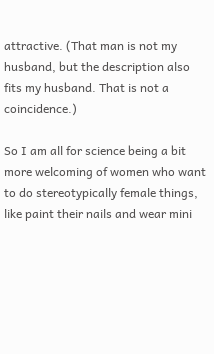attractive. (That man is not my husband, but the description also fits my husband. That is not a coincidence.)

So I am all for science being a bit more welcoming of women who want to do stereotypically female things, like paint their nails and wear mini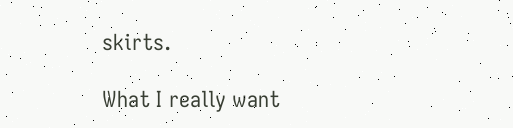skirts.

What I really want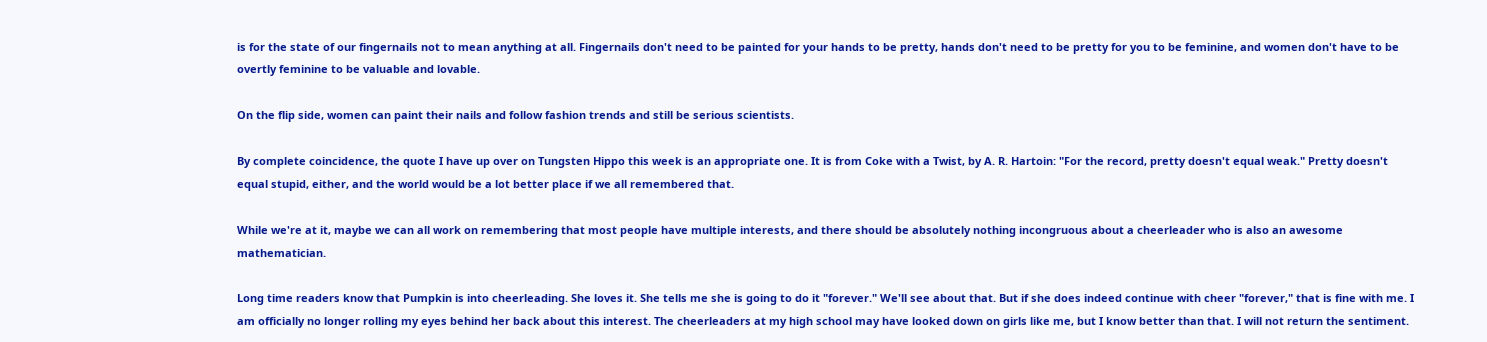is for the state of our fingernails not to mean anything at all. Fingernails don't need to be painted for your hands to be pretty, hands don't need to be pretty for you to be feminine, and women don't have to be overtly feminine to be valuable and lovable.

On the flip side, women can paint their nails and follow fashion trends and still be serious scientists.

By complete coincidence, the quote I have up over on Tungsten Hippo this week is an appropriate one. It is from Coke with a Twist, by A. R. Hartoin: "For the record, pretty doesn't equal weak." Pretty doesn't equal stupid, either, and the world would be a lot better place if we all remembered that.

While we're at it, maybe we can all work on remembering that most people have multiple interests, and there should be absolutely nothing incongruous about a cheerleader who is also an awesome mathematician.

Long time readers know that Pumpkin is into cheerleading. She loves it. She tells me she is going to do it "forever." We'll see about that. But if she does indeed continue with cheer "forever," that is fine with me. I am officially no longer rolling my eyes behind her back about this interest. The cheerleaders at my high school may have looked down on girls like me, but I know better than that. I will not return the sentiment.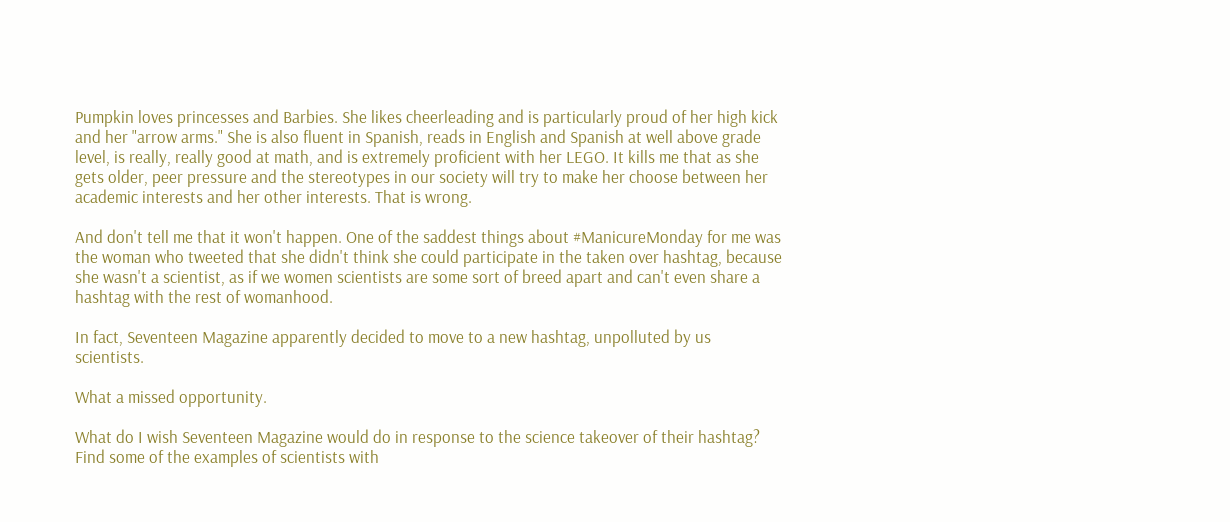Pumpkin loves princesses and Barbies. She likes cheerleading and is particularly proud of her high kick and her "arrow arms." She is also fluent in Spanish, reads in English and Spanish at well above grade level, is really, really good at math, and is extremely proficient with her LEGO. It kills me that as she gets older, peer pressure and the stereotypes in our society will try to make her choose between her academic interests and her other interests. That is wrong.

And don't tell me that it won't happen. One of the saddest things about #ManicureMonday for me was the woman who tweeted that she didn't think she could participate in the taken over hashtag, because she wasn't a scientist, as if we women scientists are some sort of breed apart and can't even share a hashtag with the rest of womanhood.

In fact, Seventeen Magazine apparently decided to move to a new hashtag, unpolluted by us scientists.

What a missed opportunity.

What do I wish Seventeen Magazine would do in response to the science takeover of their hashtag? Find some of the examples of scientists with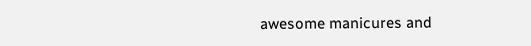awesome manicures and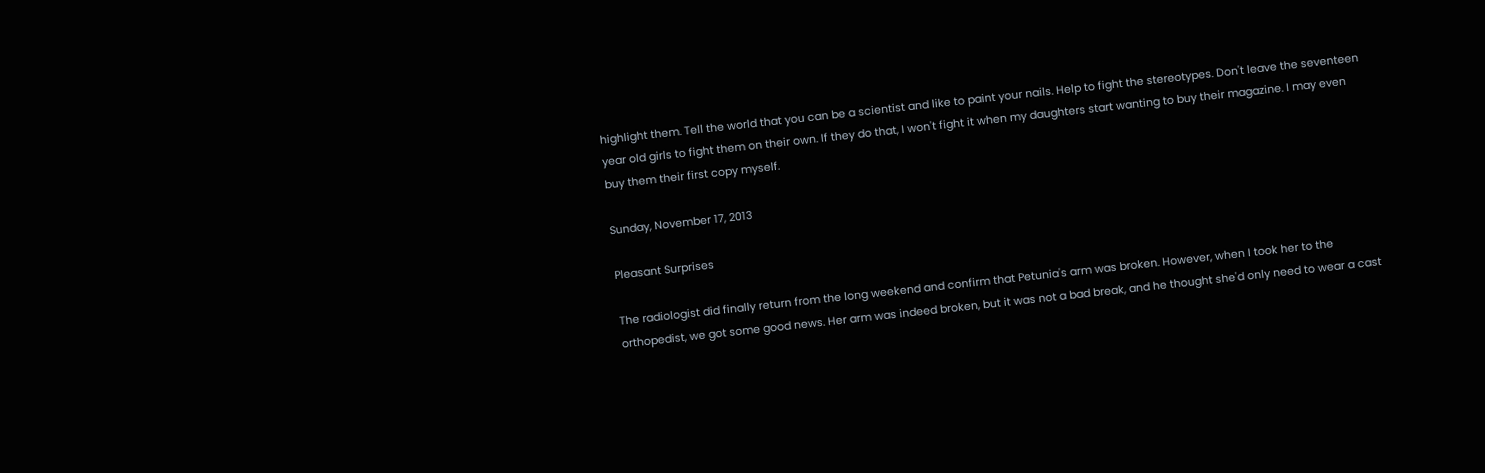highlight them. Tell the world that you can be a scientist and like to paint your nails. Help to fight the stereotypes. Don't leave the seventeen year old girls to fight them on their own. If they do that, I won't fight it when my daughters start wanting to buy their magazine. I may even buy them their first copy myself.

Sunday, November 17, 2013

Pleasant Surprises

The radiologist did finally return from the long weekend and confirm that Petunia's arm was broken. However, when I took her to the orthopedist, we got some good news. Her arm was indeed broken, but it was not a bad break, and he thought she'd only need to wear a cast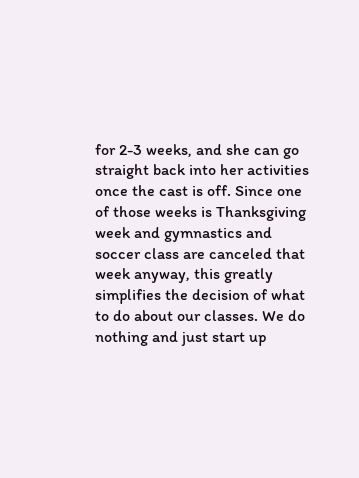for 2-3 weeks, and she can go straight back into her activities once the cast is off. Since one of those weeks is Thanksgiving week and gymnastics and soccer class are canceled that week anyway, this greatly simplifies the decision of what to do about our classes. We do nothing and just start up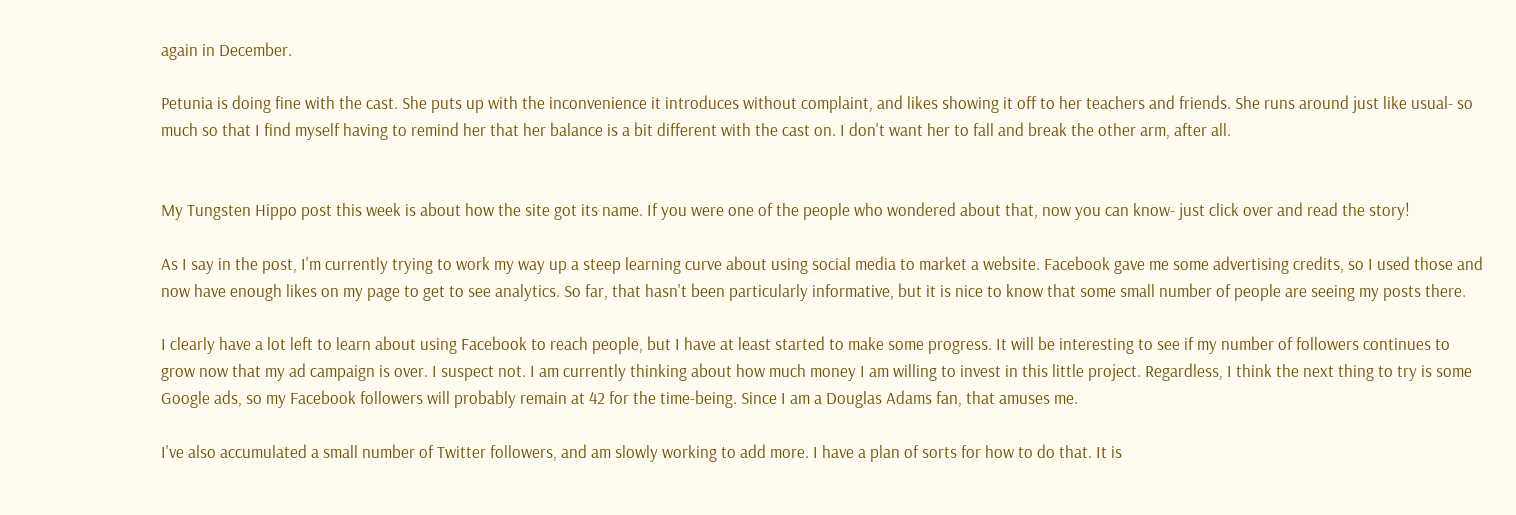again in December.

Petunia is doing fine with the cast. She puts up with the inconvenience it introduces without complaint, and likes showing it off to her teachers and friends. She runs around just like usual- so much so that I find myself having to remind her that her balance is a bit different with the cast on. I don't want her to fall and break the other arm, after all.


My Tungsten Hippo post this week is about how the site got its name. If you were one of the people who wondered about that, now you can know- just click over and read the story!

As I say in the post, I'm currently trying to work my way up a steep learning curve about using social media to market a website. Facebook gave me some advertising credits, so I used those and now have enough likes on my page to get to see analytics. So far, that hasn't been particularly informative, but it is nice to know that some small number of people are seeing my posts there.

I clearly have a lot left to learn about using Facebook to reach people, but I have at least started to make some progress. It will be interesting to see if my number of followers continues to grow now that my ad campaign is over. I suspect not. I am currently thinking about how much money I am willing to invest in this little project. Regardless, I think the next thing to try is some Google ads, so my Facebook followers will probably remain at 42 for the time-being. Since I am a Douglas Adams fan, that amuses me.

I've also accumulated a small number of Twitter followers, and am slowly working to add more. I have a plan of sorts for how to do that. It is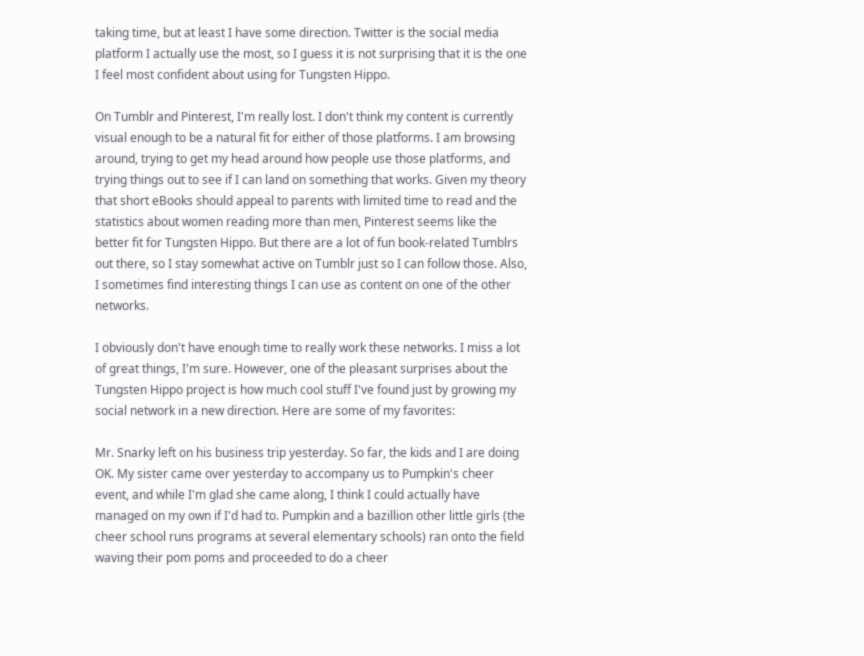taking time, but at least I have some direction. Twitter is the social media platform I actually use the most, so I guess it is not surprising that it is the one I feel most confident about using for Tungsten Hippo.

On Tumblr and Pinterest, I'm really lost. I don't think my content is currently visual enough to be a natural fit for either of those platforms. I am browsing around, trying to get my head around how people use those platforms, and trying things out to see if I can land on something that works. Given my theory that short eBooks should appeal to parents with limited time to read and the statistics about women reading more than men, Pinterest seems like the better fit for Tungsten Hippo. But there are a lot of fun book-related Tumblrs out there, so I stay somewhat active on Tumblr just so I can follow those. Also, I sometimes find interesting things I can use as content on one of the other networks.

I obviously don't have enough time to really work these networks. I miss a lot of great things, I'm sure. However, one of the pleasant surprises about the Tungsten Hippo project is how much cool stuff I've found just by growing my social network in a new direction. Here are some of my favorites:

Mr. Snarky left on his business trip yesterday. So far, the kids and I are doing OK. My sister came over yesterday to accompany us to Pumpkin's cheer event, and while I'm glad she came along, I think I could actually have managed on my own if I'd had to. Pumpkin and a bazillion other little girls (the cheer school runs programs at several elementary schools) ran onto the field waving their pom poms and proceeded to do a cheer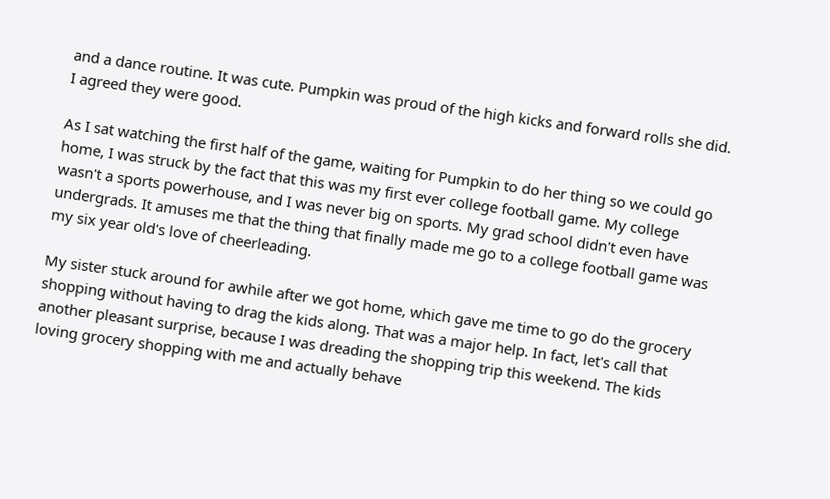and a dance routine. It was cute. Pumpkin was proud of the high kicks and forward rolls she did. I agreed they were good.

As I sat watching the first half of the game, waiting for Pumpkin to do her thing so we could go home, I was struck by the fact that this was my first ever college football game. My college wasn't a sports powerhouse, and I was never big on sports. My grad school didn't even have undergrads. It amuses me that the thing that finally made me go to a college football game was my six year old's love of cheerleading.

My sister stuck around for awhile after we got home, which gave me time to go do the grocery shopping without having to drag the kids along. That was a major help. In fact, let's call that another pleasant surprise, because I was dreading the shopping trip this weekend. The kids loving grocery shopping with me and actually behave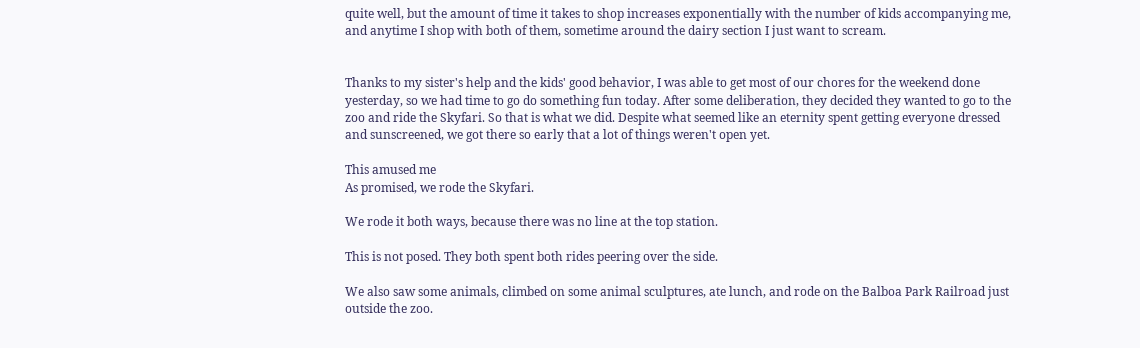quite well, but the amount of time it takes to shop increases exponentially with the number of kids accompanying me, and anytime I shop with both of them, sometime around the dairy section I just want to scream.


Thanks to my sister's help and the kids' good behavior, I was able to get most of our chores for the weekend done yesterday, so we had time to go do something fun today. After some deliberation, they decided they wanted to go to the zoo and ride the Skyfari. So that is what we did. Despite what seemed like an eternity spent getting everyone dressed and sunscreened, we got there so early that a lot of things weren't open yet.

This amused me
As promised, we rode the Skyfari.

We rode it both ways, because there was no line at the top station.

This is not posed. They both spent both rides peering over the side.

We also saw some animals, climbed on some animal sculptures, ate lunch, and rode on the Balboa Park Railroad just outside the zoo.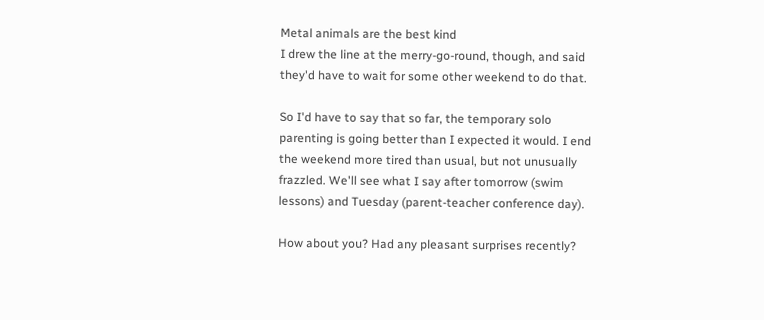Metal animals are the best kind
I drew the line at the merry-go-round, though, and said they'd have to wait for some other weekend to do that.

So I'd have to say that so far, the temporary solo parenting is going better than I expected it would. I end the weekend more tired than usual, but not unusually frazzled. We'll see what I say after tomorrow (swim lessons) and Tuesday (parent-teacher conference day).

How about you? Had any pleasant surprises recently?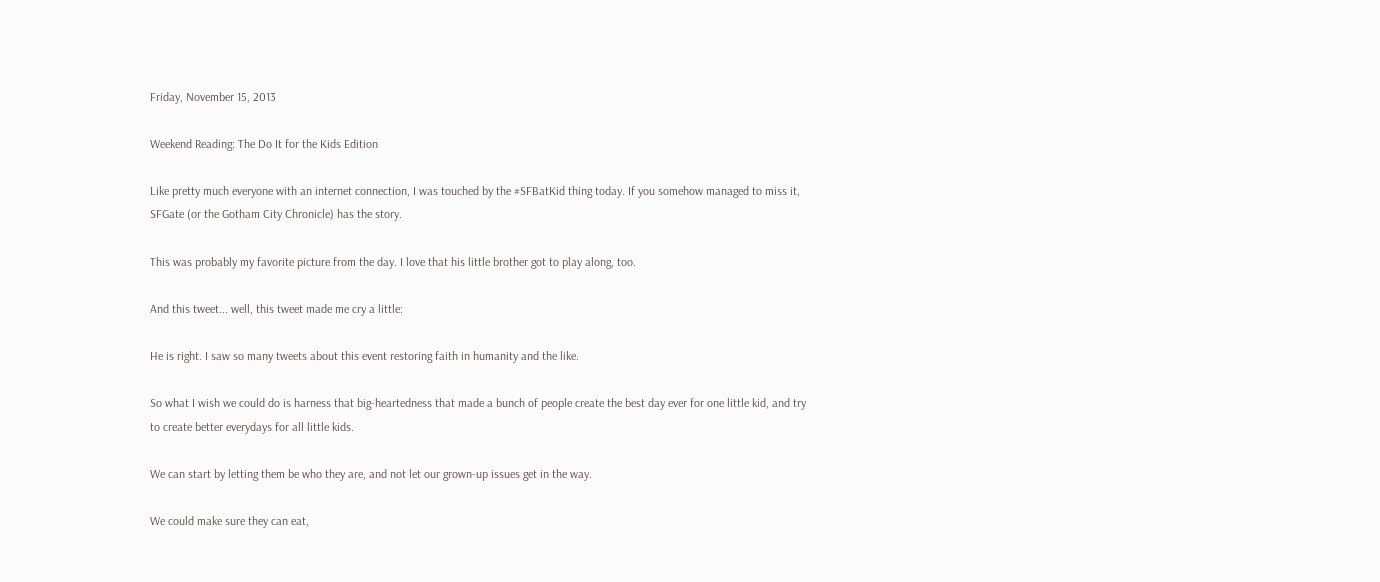Friday, November 15, 2013

Weekend Reading: The Do It for the Kids Edition

Like pretty much everyone with an internet connection, I was touched by the #SFBatKid thing today. If you somehow managed to miss it, SFGate (or the Gotham City Chronicle) has the story.

This was probably my favorite picture from the day. I love that his little brother got to play along, too.

And this tweet... well, this tweet made me cry a little:

He is right. I saw so many tweets about this event restoring faith in humanity and the like.

So what I wish we could do is harness that big-heartedness that made a bunch of people create the best day ever for one little kid, and try to create better everydays for all little kids.

We can start by letting them be who they are, and not let our grown-up issues get in the way.

We could make sure they can eat,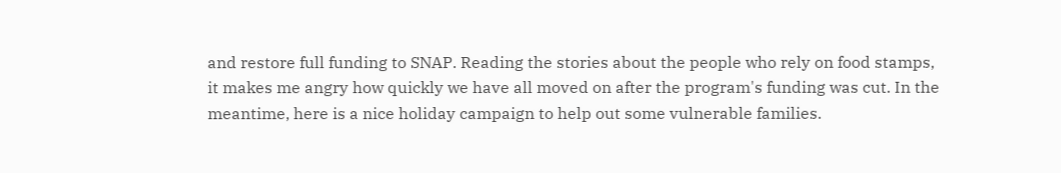and restore full funding to SNAP. Reading the stories about the people who rely on food stamps, it makes me angry how quickly we have all moved on after the program's funding was cut. In the meantime, here is a nice holiday campaign to help out some vulnerable families.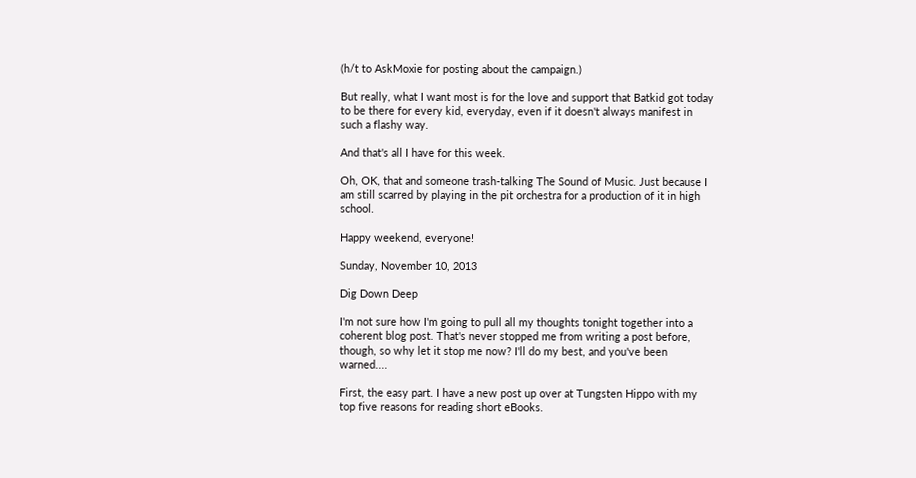(h/t to AskMoxie for posting about the campaign.)

But really, what I want most is for the love and support that Batkid got today to be there for every kid, everyday, even if it doesn't always manifest in such a flashy way.

And that's all I have for this week.

Oh, OK, that and someone trash-talking The Sound of Music. Just because I am still scarred by playing in the pit orchestra for a production of it in high school.

Happy weekend, everyone!

Sunday, November 10, 2013

Dig Down Deep

I'm not sure how I'm going to pull all my thoughts tonight together into a coherent blog post. That's never stopped me from writing a post before, though, so why let it stop me now? I'll do my best, and you've been warned....

First, the easy part. I have a new post up over at Tungsten Hippo with my top five reasons for reading short eBooks.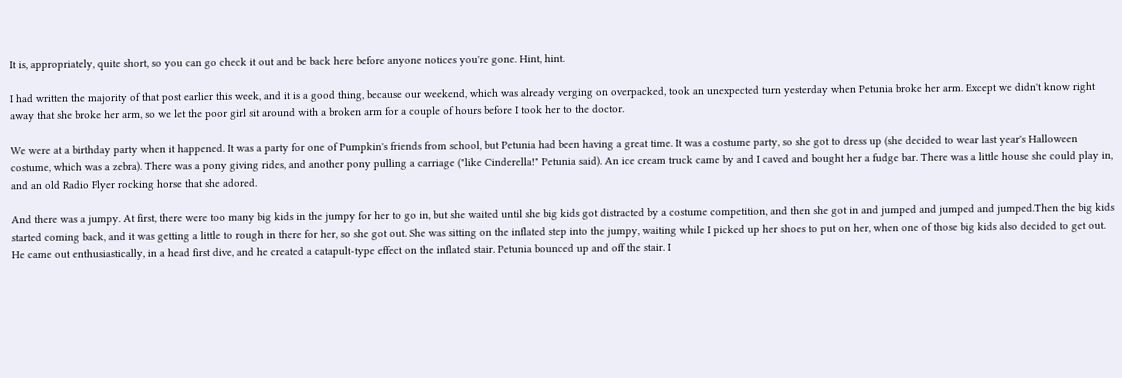It is, appropriately, quite short, so you can go check it out and be back here before anyone notices you're gone. Hint, hint.

I had written the majority of that post earlier this week, and it is a good thing, because our weekend, which was already verging on overpacked, took an unexpected turn yesterday when Petunia broke her arm. Except we didn't know right away that she broke her arm, so we let the poor girl sit around with a broken arm for a couple of hours before I took her to the doctor.

We were at a birthday party when it happened. It was a party for one of Pumpkin's friends from school, but Petunia had been having a great time. It was a costume party, so she got to dress up (she decided to wear last year's Halloween costume, which was a zebra). There was a pony giving rides, and another pony pulling a carriage ("like Cinderella!" Petunia said). An ice cream truck came by and I caved and bought her a fudge bar. There was a little house she could play in, and an old Radio Flyer rocking horse that she adored.

And there was a jumpy. At first, there were too many big kids in the jumpy for her to go in, but she waited until she big kids got distracted by a costume competition, and then she got in and jumped and jumped and jumped.Then the big kids started coming back, and it was getting a little to rough in there for her, so she got out. She was sitting on the inflated step into the jumpy, waiting while I picked up her shoes to put on her, when one of those big kids also decided to get out. He came out enthusiastically, in a head first dive, and he created a catapult-type effect on the inflated stair. Petunia bounced up and off the stair. I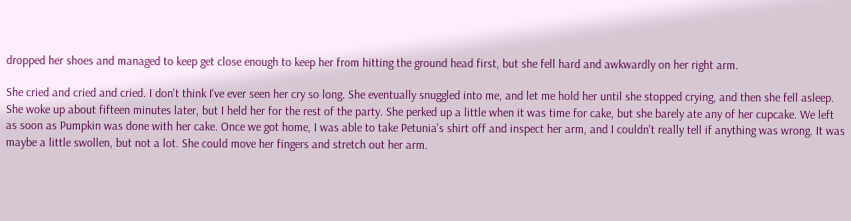dropped her shoes and managed to keep get close enough to keep her from hitting the ground head first, but she fell hard and awkwardly on her right arm.

She cried and cried and cried. I don't think I've ever seen her cry so long. She eventually snuggled into me, and let me hold her until she stopped crying, and then she fell asleep. She woke up about fifteen minutes later, but I held her for the rest of the party. She perked up a little when it was time for cake, but she barely ate any of her cupcake. We left as soon as Pumpkin was done with her cake. Once we got home, I was able to take Petunia's shirt off and inspect her arm, and I couldn't really tell if anything was wrong. It was maybe a little swollen, but not a lot. She could move her fingers and stretch out her arm.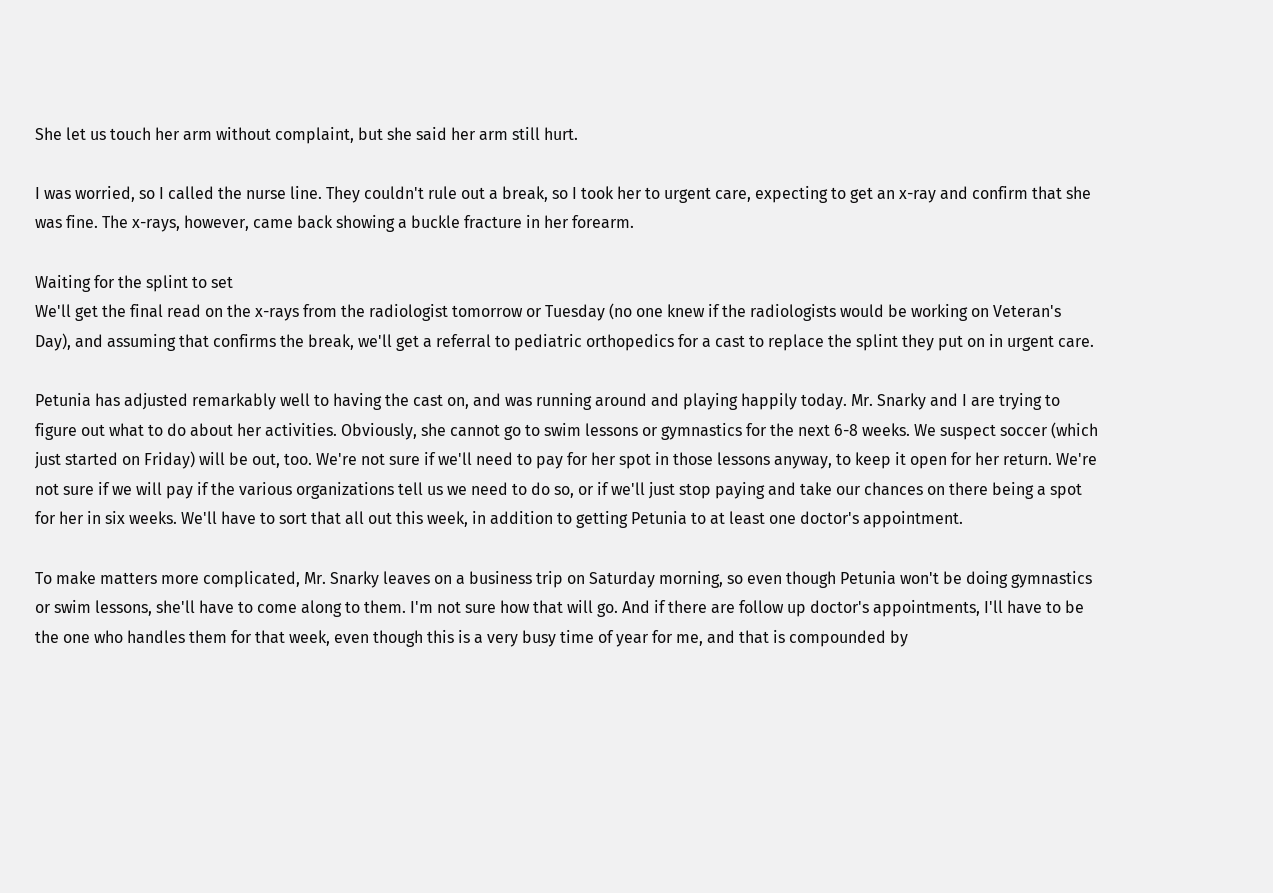She let us touch her arm without complaint, but she said her arm still hurt.

I was worried, so I called the nurse line. They couldn't rule out a break, so I took her to urgent care, expecting to get an x-ray and confirm that she was fine. The x-rays, however, came back showing a buckle fracture in her forearm.

Waiting for the splint to set
We'll get the final read on the x-rays from the radiologist tomorrow or Tuesday (no one knew if the radiologists would be working on Veteran's Day), and assuming that confirms the break, we'll get a referral to pediatric orthopedics for a cast to replace the splint they put on in urgent care.

Petunia has adjusted remarkably well to having the cast on, and was running around and playing happily today. Mr. Snarky and I are trying to figure out what to do about her activities. Obviously, she cannot go to swim lessons or gymnastics for the next 6-8 weeks. We suspect soccer (which just started on Friday) will be out, too. We're not sure if we'll need to pay for her spot in those lessons anyway, to keep it open for her return. We're not sure if we will pay if the various organizations tell us we need to do so, or if we'll just stop paying and take our chances on there being a spot for her in six weeks. We'll have to sort that all out this week, in addition to getting Petunia to at least one doctor's appointment.

To make matters more complicated, Mr. Snarky leaves on a business trip on Saturday morning, so even though Petunia won't be doing gymnastics or swim lessons, she'll have to come along to them. I'm not sure how that will go. And if there are follow up doctor's appointments, I'll have to be the one who handles them for that week, even though this is a very busy time of year for me, and that is compounded by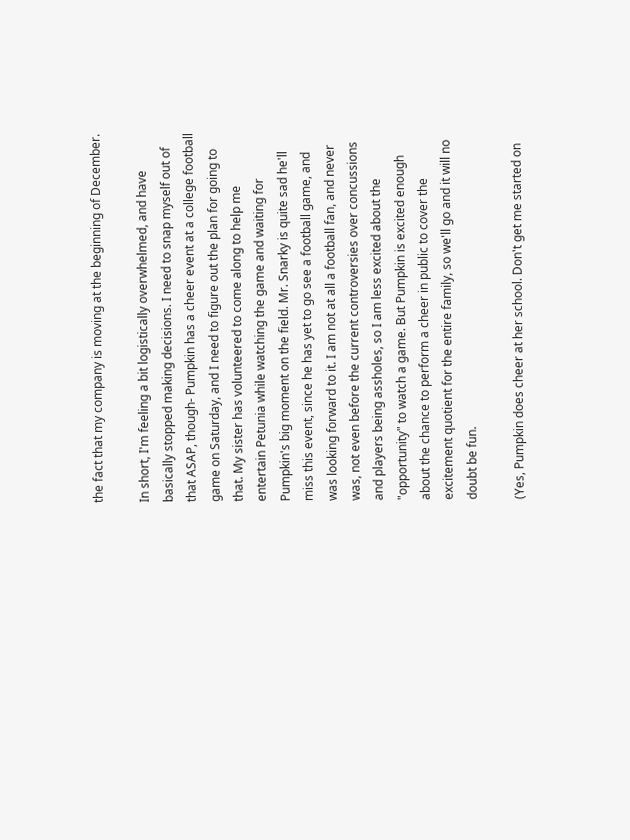the fact that my company is moving at the beginning of December.

In short, I'm feeling a bit logistically overwhelmed, and have basically stopped making decisions. I need to snap myself out of that ASAP, though- Pumpkin has a cheer event at a college football game on Saturday, and I need to figure out the plan for going to that. My sister has volunteered to come along to help me entertain Petunia while watching the game and waiting for Pumpkin's big moment on the field. Mr. Snarky is quite sad he'll miss this event, since he has yet to go see a football game, and was looking forward to it. I am not at all a football fan, and never was, not even before the current controversies over concussions and players being assholes, so I am less excited about the "opportunity" to watch a game. But Pumpkin is excited enough about the chance to perform a cheer in public to cover the excitement quotient for the entire family, so we'll go and it will no doubt be fun.

(Yes, Pumpkin does cheer at her school. Don't get me started on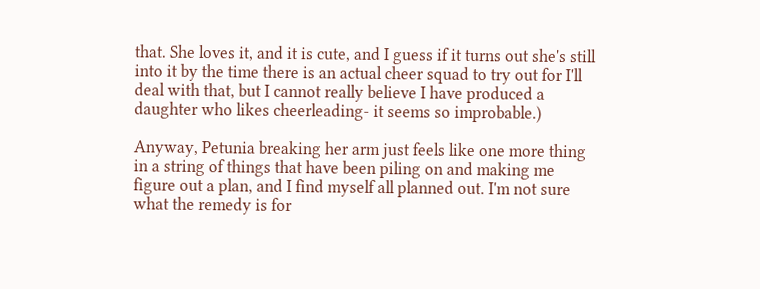that. She loves it, and it is cute, and I guess if it turns out she's still into it by the time there is an actual cheer squad to try out for I'll deal with that, but I cannot really believe I have produced a daughter who likes cheerleading- it seems so improbable.)

Anyway, Petunia breaking her arm just feels like one more thing in a string of things that have been piling on and making me figure out a plan, and I find myself all planned out. I'm not sure what the remedy is for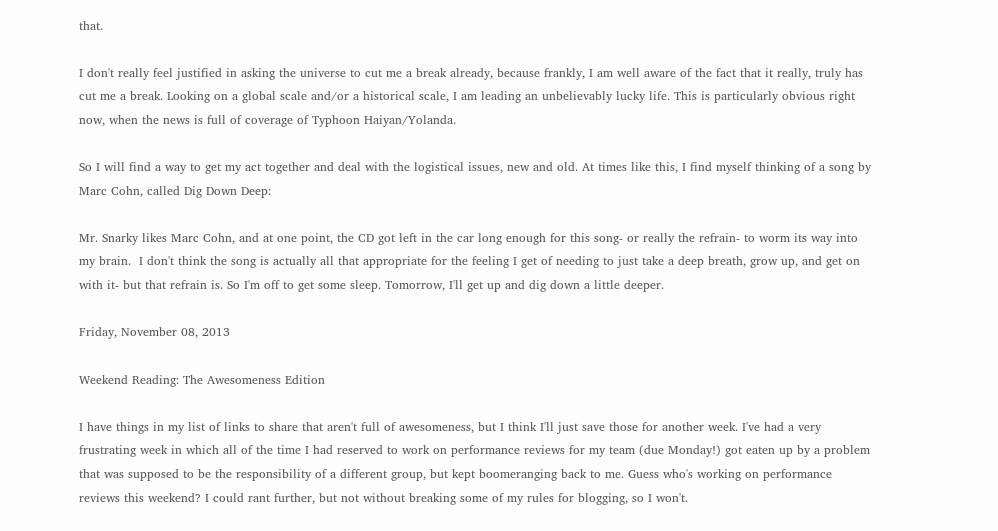that.

I don't really feel justified in asking the universe to cut me a break already, because frankly, I am well aware of the fact that it really, truly has cut me a break. Looking on a global scale and/or a historical scale, I am leading an unbelievably lucky life. This is particularly obvious right now, when the news is full of coverage of Typhoon Haiyan/Yolanda.

So I will find a way to get my act together and deal with the logistical issues, new and old. At times like this, I find myself thinking of a song by Marc Cohn, called Dig Down Deep:

Mr. Snarky likes Marc Cohn, and at one point, the CD got left in the car long enough for this song- or really the refrain- to worm its way into my brain.  I don't think the song is actually all that appropriate for the feeling I get of needing to just take a deep breath, grow up, and get on with it- but that refrain is. So I'm off to get some sleep. Tomorrow, I'll get up and dig down a little deeper.

Friday, November 08, 2013

Weekend Reading: The Awesomeness Edition

I have things in my list of links to share that aren't full of awesomeness, but I think I'll just save those for another week. I've had a very frustrating week in which all of the time I had reserved to work on performance reviews for my team (due Monday!) got eaten up by a problem that was supposed to be the responsibility of a different group, but kept boomeranging back to me. Guess who's working on performance reviews this weekend? I could rant further, but not without breaking some of my rules for blogging, so I won't.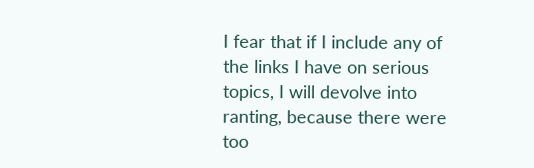I fear that if I include any of the links I have on serious topics, I will devolve into ranting, because there were too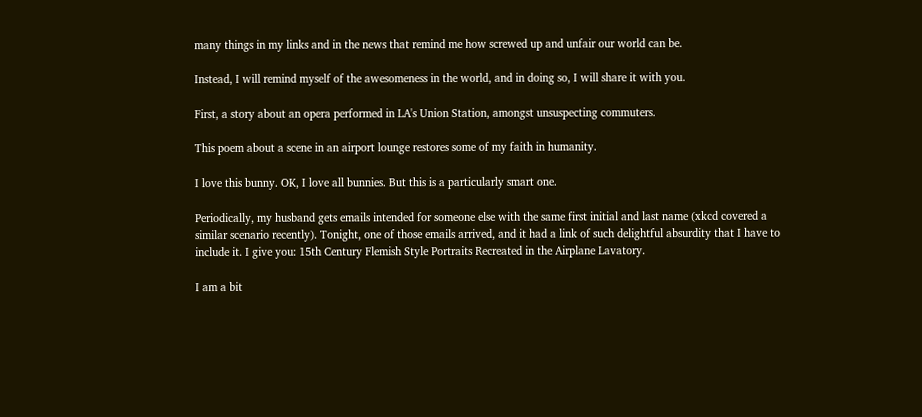many things in my links and in the news that remind me how screwed up and unfair our world can be.

Instead, I will remind myself of the awesomeness in the world, and in doing so, I will share it with you.

First, a story about an opera performed in LA's Union Station, amongst unsuspecting commuters.

This poem about a scene in an airport lounge restores some of my faith in humanity.

I love this bunny. OK, I love all bunnies. But this is a particularly smart one.

Periodically, my husband gets emails intended for someone else with the same first initial and last name (xkcd covered a similar scenario recently). Tonight, one of those emails arrived, and it had a link of such delightful absurdity that I have to include it. I give you: 15th Century Flemish Style Portraits Recreated in the Airplane Lavatory.

I am a bit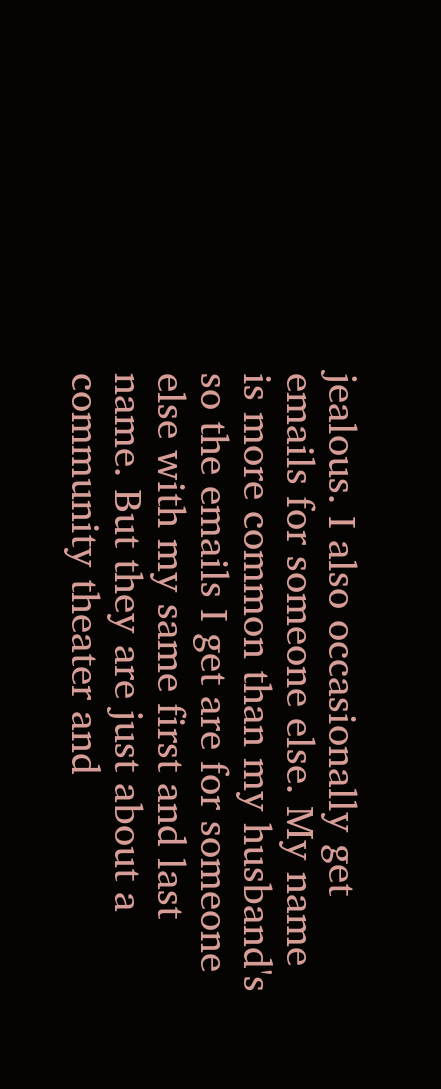jealous. I also occasionally get emails for someone else. My name is more common than my husband's so the emails I get are for someone else with my same first and last name. But they are just about a community theater and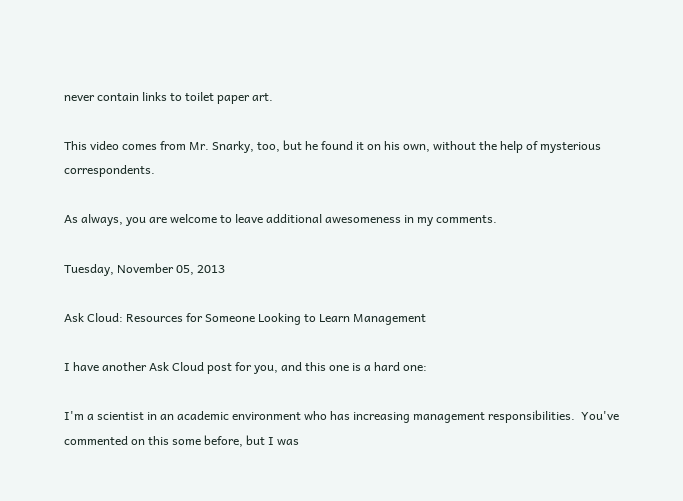never contain links to toilet paper art.

This video comes from Mr. Snarky, too, but he found it on his own, without the help of mysterious correspondents.

As always, you are welcome to leave additional awesomeness in my comments.

Tuesday, November 05, 2013

Ask Cloud: Resources for Someone Looking to Learn Management

I have another Ask Cloud post for you, and this one is a hard one:

I'm a scientist in an academic environment who has increasing management responsibilities.  You've commented on this some before, but I was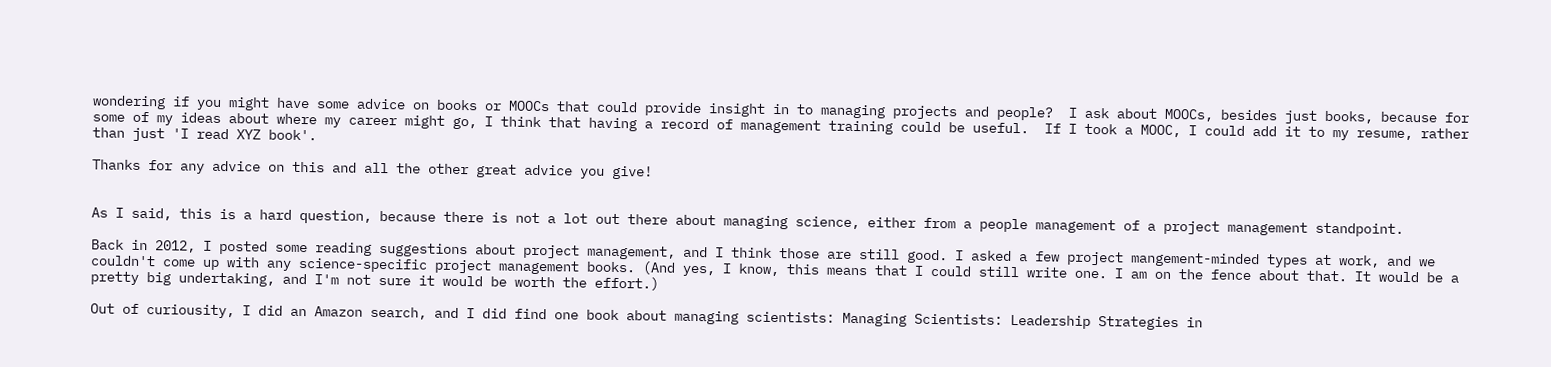wondering if you might have some advice on books or MOOCs that could provide insight in to managing projects and people?  I ask about MOOCs, besides just books, because for some of my ideas about where my career might go, I think that having a record of management training could be useful.  If I took a MOOC, I could add it to my resume, rather than just 'I read XYZ book'.

Thanks for any advice on this and all the other great advice you give!


As I said, this is a hard question, because there is not a lot out there about managing science, either from a people management of a project management standpoint.

Back in 2012, I posted some reading suggestions about project management, and I think those are still good. I asked a few project mangement-minded types at work, and we couldn't come up with any science-specific project management books. (And yes, I know, this means that I could still write one. I am on the fence about that. It would be a pretty big undertaking, and I'm not sure it would be worth the effort.)

Out of curiousity, I did an Amazon search, and I did find one book about managing scientists: Managing Scientists: Leadership Strategies in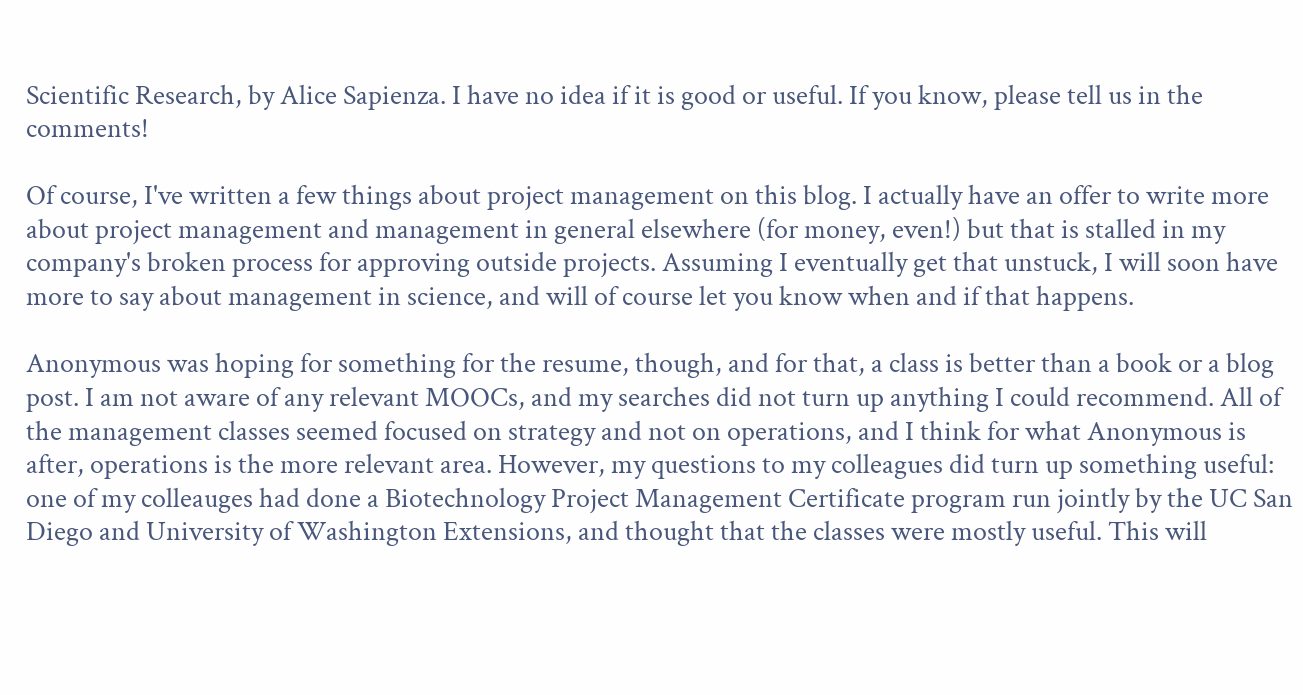Scientific Research, by Alice Sapienza. I have no idea if it is good or useful. If you know, please tell us in the comments!

Of course, I've written a few things about project management on this blog. I actually have an offer to write more about project management and management in general elsewhere (for money, even!) but that is stalled in my company's broken process for approving outside projects. Assuming I eventually get that unstuck, I will soon have more to say about management in science, and will of course let you know when and if that happens.

Anonymous was hoping for something for the resume, though, and for that, a class is better than a book or a blog post. I am not aware of any relevant MOOCs, and my searches did not turn up anything I could recommend. All of the management classes seemed focused on strategy and not on operations, and I think for what Anonymous is after, operations is the more relevant area. However, my questions to my colleagues did turn up something useful: one of my colleauges had done a Biotechnology Project Management Certificate program run jointly by the UC San Diego and University of Washington Extensions, and thought that the classes were mostly useful. This will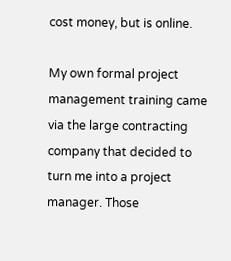cost money, but is online.

My own formal project management training came via the large contracting company that decided to turn me into a project manager. Those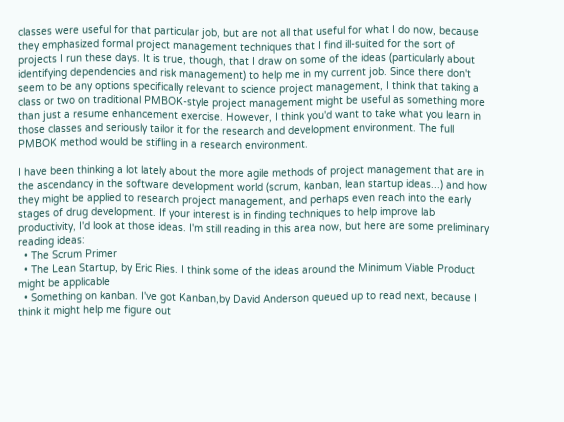classes were useful for that particular job, but are not all that useful for what I do now, because they emphasized formal project management techniques that I find ill-suited for the sort of projects I run these days. It is true, though, that I draw on some of the ideas (particularly about identifying dependencies and risk management) to help me in my current job. Since there don't seem to be any options specifically relevant to science project management, I think that taking a class or two on traditional PMBOK-style project management might be useful as something more than just a resume enhancement exercise. However, I think you'd want to take what you learn in those classes and seriously tailor it for the research and development environment. The full PMBOK method would be stifling in a research environment.

I have been thinking a lot lately about the more agile methods of project management that are in the ascendancy in the software development world (scrum, kanban, lean startup ideas...) and how they might be applied to research project management, and perhaps even reach into the early stages of drug development. If your interest is in finding techniques to help improve lab productivity, I'd look at those ideas. I'm still reading in this area now, but here are some preliminary reading ideas:
  • The Scrum Primer
  • The Lean Startup, by Eric Ries. I think some of the ideas around the Minimum Viable Product might be applicable
  • Something on kanban. I've got Kanban,by David Anderson queued up to read next, because I think it might help me figure out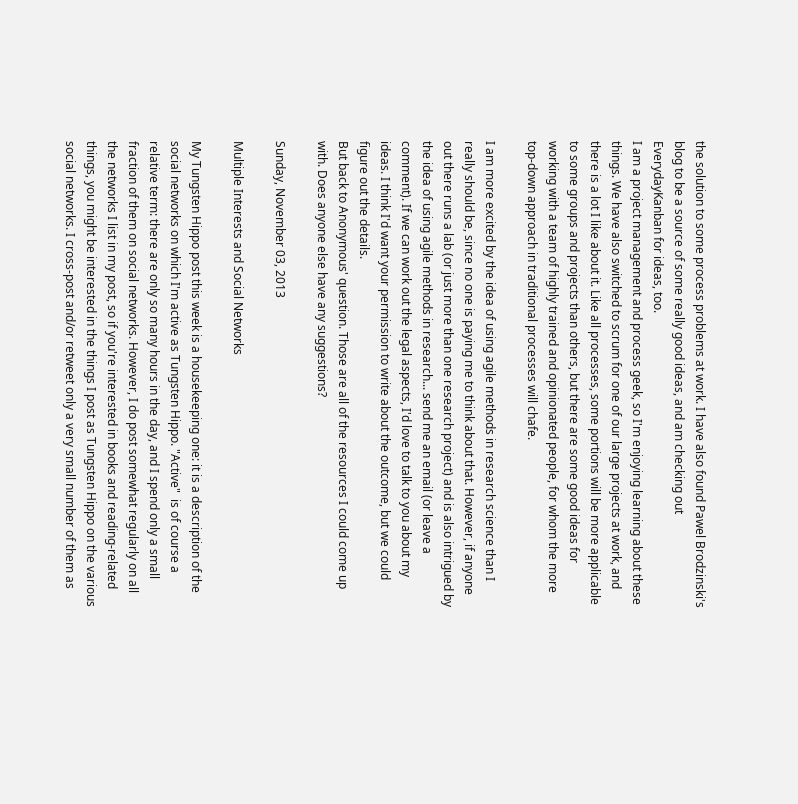the solution to some process problems at work. I have also found Pawel Brodzinski's blog to be a source of some really good ideas, and am checking out EverydayKanban for ideas, too.
I am a project management and process geek, so I'm enjoying learning about these things. We have also switched to scrum for one of our large projects at work, and there is a lot I like about it. Like all processes, some portions will be more applicable to some groups and projects than others, but there are some good ideas for working with a team of highly trained and opinionated people, for whom the more top-down approach in traditional processes will chafe.

I am more excited by the idea of using agile methods in research science than I really should be, since no one is paying me to think about that. However, if anyone out there runs a lab (or just more than one research project) and is also intrigued by the idea of using agile methods in research... send me an email (or leave a comment). If we can work out the legal aspects, I'd love to talk to you about my ideas. I think I'd want your permission to write about the outcome, but we could figure out the details.
But back to Anonymous' question. Those are all of the resources I could come up with. Does anyone else have any suggestions?

Sunday, November 03, 2013

Multiple Interests and Social Networks

My Tungsten Hippo post this week is a housekeeping one: it is a description of the social networks on which I'm active as Tungsten Hippo. "Active"  is of course a relative term: there are only so many hours in the day, and I spend only a small fraction of them on social networks. However, I do post somewhat regularly on all the networks I list in my post, so if you're interested in books and reading-related things, you might be interested in the things I post as Tungsten Hippo on the various social networks. I cross-post and/or retweet only a very small number of them as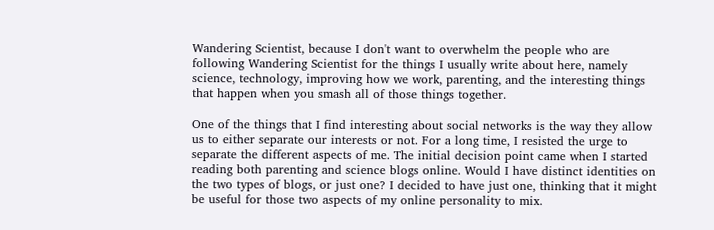Wandering Scientist, because I don't want to overwhelm the people who are following Wandering Scientist for the things I usually write about here, namely science, technology, improving how we work, parenting, and the interesting things that happen when you smash all of those things together.

One of the things that I find interesting about social networks is the way they allow us to either separate our interests or not. For a long time, I resisted the urge to separate the different aspects of me. The initial decision point came when I started reading both parenting and science blogs online. Would I have distinct identities on the two types of blogs, or just one? I decided to have just one, thinking that it might be useful for those two aspects of my online personality to mix.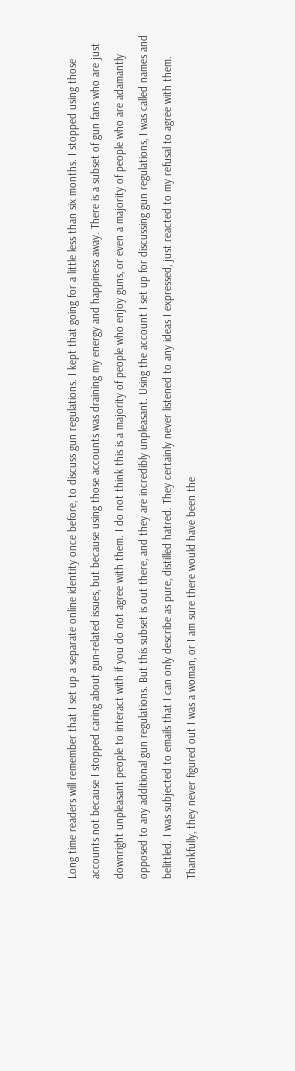Long time readers will remember that I set up a separate online identity once before, to discuss gun regulations. I kept that going for a little less than six months. I stopped using those accounts not because I stopped caring about gun-related issues, but because using those accounts was draining my energy and happiness away. There is a subset of gun fans who are just downright unpleasant people to interact with if you do not agree with them. I do not think this is a majority of people who enjoy guns, or even a majority of people who are adamantly opposed to any additional gun regulations. But this subset is out there, and they are incredibly unpleasant. Using the account I set up for discussing gun regulations, I was called names and belittled. I was subjected to emails that I can only describe as pure, distilled hatred. They certainly never listened to any ideas I expressed, just reacted to my refusal to agree with them. Thankfully, they never figured out I was a woman, or I am sure there would have been the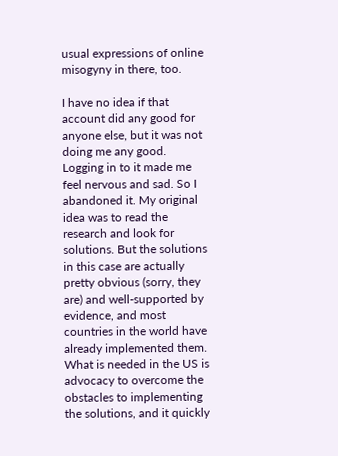usual expressions of online misogyny in there, too.

I have no idea if that account did any good for anyone else, but it was not doing me any good. Logging in to it made me feel nervous and sad. So I abandoned it. My original idea was to read the research and look for solutions. But the solutions in this case are actually pretty obvious (sorry, they are) and well-supported by evidence, and most countries in the world have already implemented them. What is needed in the US is advocacy to overcome the obstacles to implementing the solutions, and it quickly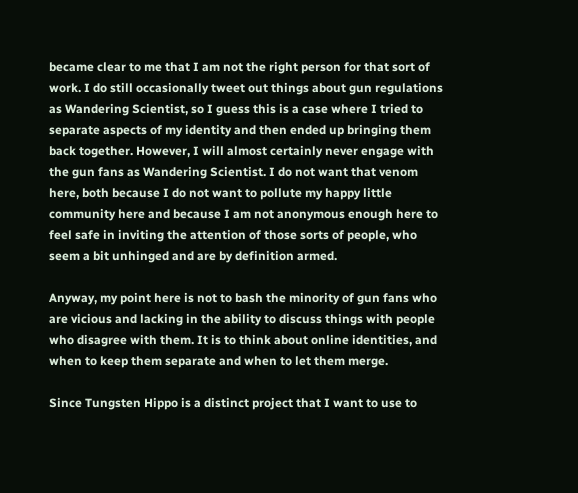became clear to me that I am not the right person for that sort of work. I do still occasionally tweet out things about gun regulations as Wandering Scientist, so I guess this is a case where I tried to separate aspects of my identity and then ended up bringing them back together. However, I will almost certainly never engage with the gun fans as Wandering Scientist. I do not want that venom here, both because I do not want to pollute my happy little community here and because I am not anonymous enough here to feel safe in inviting the attention of those sorts of people, who seem a bit unhinged and are by definition armed.

Anyway, my point here is not to bash the minority of gun fans who are vicious and lacking in the ability to discuss things with people who disagree with them. It is to think about online identities, and when to keep them separate and when to let them merge.

Since Tungsten Hippo is a distinct project that I want to use to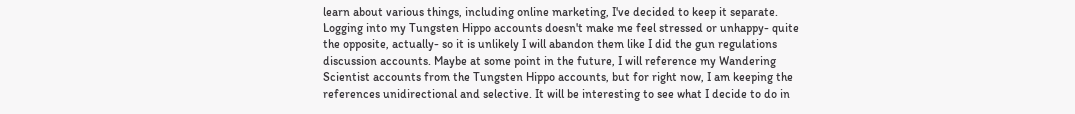learn about various things, including online marketing, I've decided to keep it separate. Logging into my Tungsten Hippo accounts doesn't make me feel stressed or unhappy- quite the opposite, actually- so it is unlikely I will abandon them like I did the gun regulations discussion accounts. Maybe at some point in the future, I will reference my Wandering Scientist accounts from the Tungsten Hippo accounts, but for right now, I am keeping the references unidirectional and selective. It will be interesting to see what I decide to do in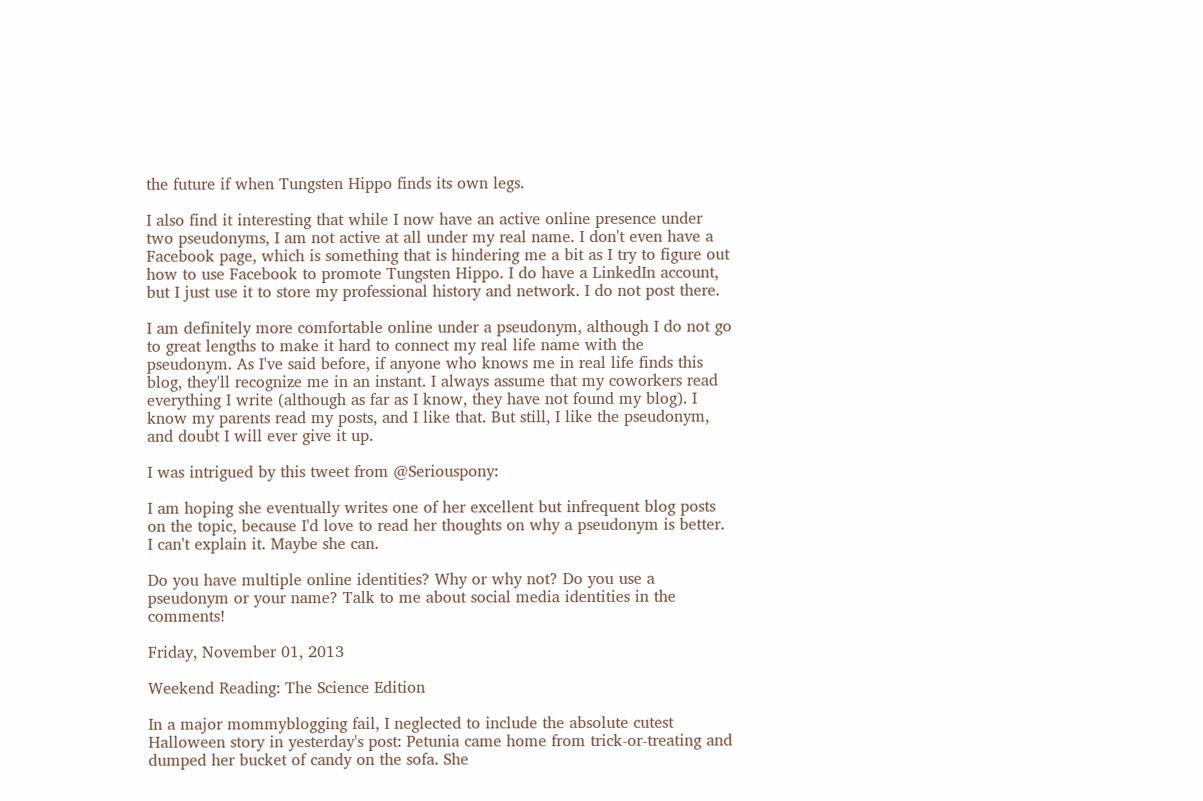the future if when Tungsten Hippo finds its own legs.

I also find it interesting that while I now have an active online presence under two pseudonyms, I am not active at all under my real name. I don't even have a Facebook page, which is something that is hindering me a bit as I try to figure out how to use Facebook to promote Tungsten Hippo. I do have a LinkedIn account, but I just use it to store my professional history and network. I do not post there.

I am definitely more comfortable online under a pseudonym, although I do not go to great lengths to make it hard to connect my real life name with the pseudonym. As I've said before, if anyone who knows me in real life finds this blog, they'll recognize me in an instant. I always assume that my coworkers read everything I write (although as far as I know, they have not found my blog). I know my parents read my posts, and I like that. But still, I like the pseudonym, and doubt I will ever give it up.

I was intrigued by this tweet from @Seriouspony:

I am hoping she eventually writes one of her excellent but infrequent blog posts on the topic, because I'd love to read her thoughts on why a pseudonym is better. I can't explain it. Maybe she can.

Do you have multiple online identities? Why or why not? Do you use a pseudonym or your name? Talk to me about social media identities in the comments!

Friday, November 01, 2013

Weekend Reading: The Science Edition

In a major mommyblogging fail, I neglected to include the absolute cutest Halloween story in yesterday's post: Petunia came home from trick-or-treating and dumped her bucket of candy on the sofa. She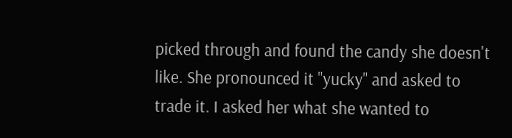picked through and found the candy she doesn't like. She pronounced it "yucky" and asked to trade it. I asked her what she wanted to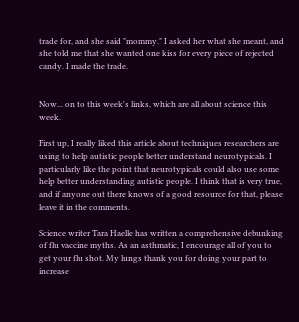trade for, and she said "mommy." I asked her what she meant, and she told me that she wanted one kiss for every piece of rejected candy. I made the trade.


Now... on to this week's links, which are all about science this week.

First up, I really liked this article about techniques researchers are using to help autistic people better understand neurotypicals. I particularly like the point that neurotypicals could also use some help better understanding autistic people. I think that is very true, and if anyone out there knows of a good resource for that, please leave it in the comments.

Science writer Tara Haelle has written a comprehensive debunking of flu vaccine myths. As an asthmatic, I encourage all of you to get your flu shot. My lungs thank you for doing your part to increase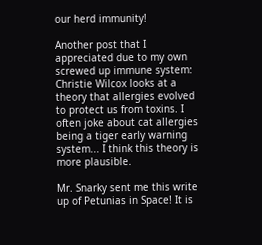our herd immunity!

Another post that I appreciated due to my own screwed up immune system: Christie Wilcox looks at a theory that allergies evolved to protect us from toxins. I often joke about cat allergies being a tiger early warning system... I think this theory is more plausible.

Mr. Snarky sent me this write up of Petunias in Space! It is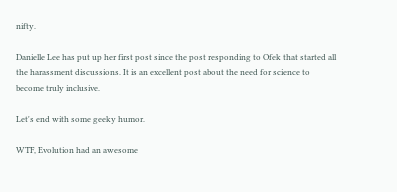nifty.

Danielle Lee has put up her first post since the post responding to Ofek that started all the harassment discussions. It is an excellent post about the need for science to become truly inclusive.

Let's end with some geeky humor.

WTF, Evolution had an awesome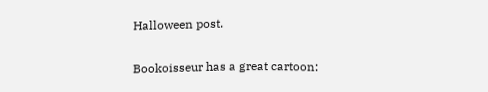Halloween post.

Bookoisseur has a great cartoon: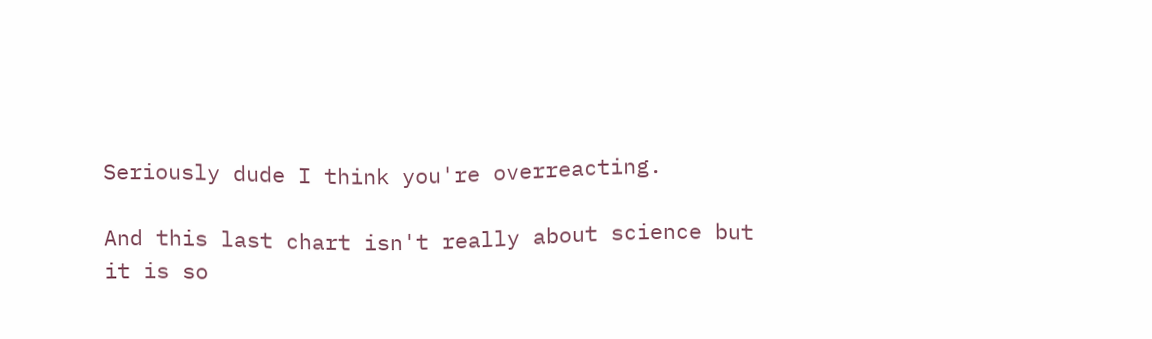Seriously dude I think you're overreacting.

And this last chart isn't really about science but it is so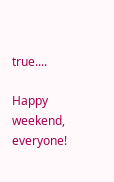true....

Happy weekend, everyone!